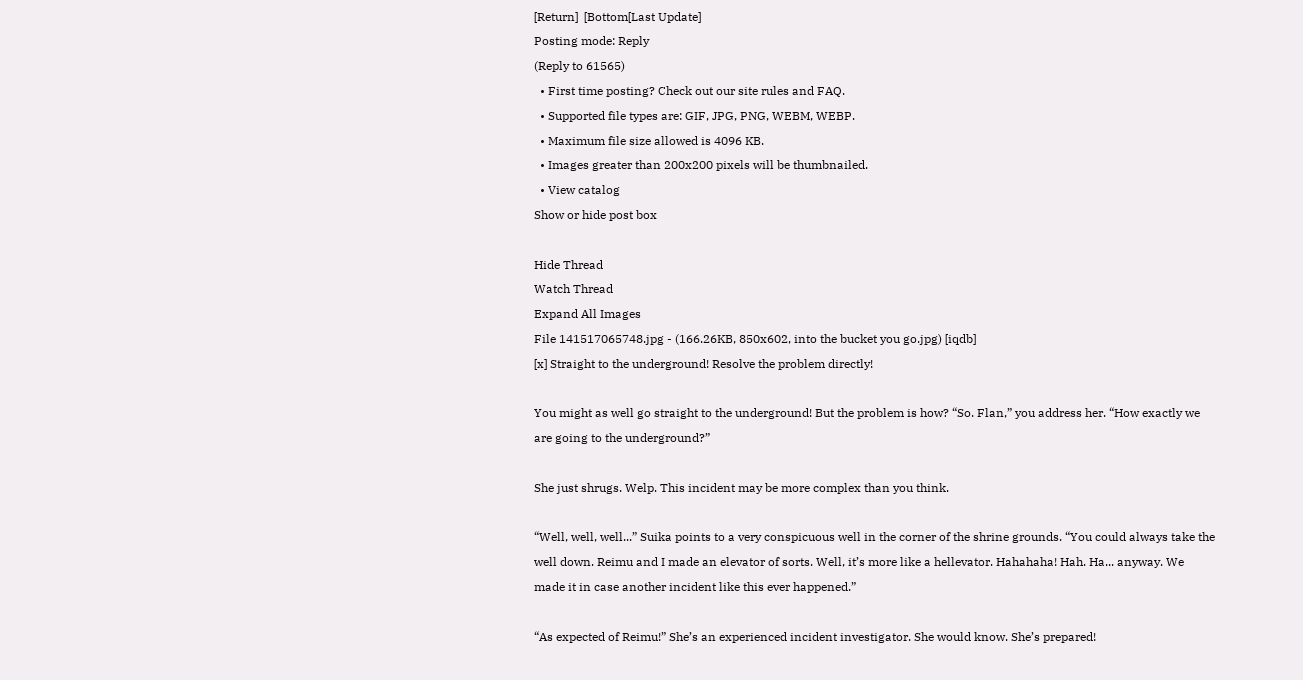[Return]  [Bottom[Last Update]
Posting mode: Reply
(Reply to 61565)
  • First time posting? Check out our site rules and FAQ.
  • Supported file types are: GIF, JPG, PNG, WEBM, WEBP.
  • Maximum file size allowed is 4096 KB.
  • Images greater than 200x200 pixels will be thumbnailed.
  • View catalog
Show or hide post box

Hide Thread
Watch Thread
Expand All Images
File 141517065748.jpg - (166.26KB, 850x602, into the bucket you go.jpg) [iqdb]
[x] Straight to the underground! Resolve the problem directly!

You might as well go straight to the underground! But the problem is how? “So. Flan,” you address her. “How exactly we are going to the underground?”

She just shrugs. Welp. This incident may be more complex than you think.

“Well, well, well...” Suika points to a very conspicuous well in the corner of the shrine grounds. “You could always take the well down. Reimu and I made an elevator of sorts. Well, it’s more like a hellevator. Hahahaha! Hah. Ha... anyway. We made it in case another incident like this ever happened.”

“As expected of Reimu!” She’s an experienced incident investigator. She would know. She’s prepared!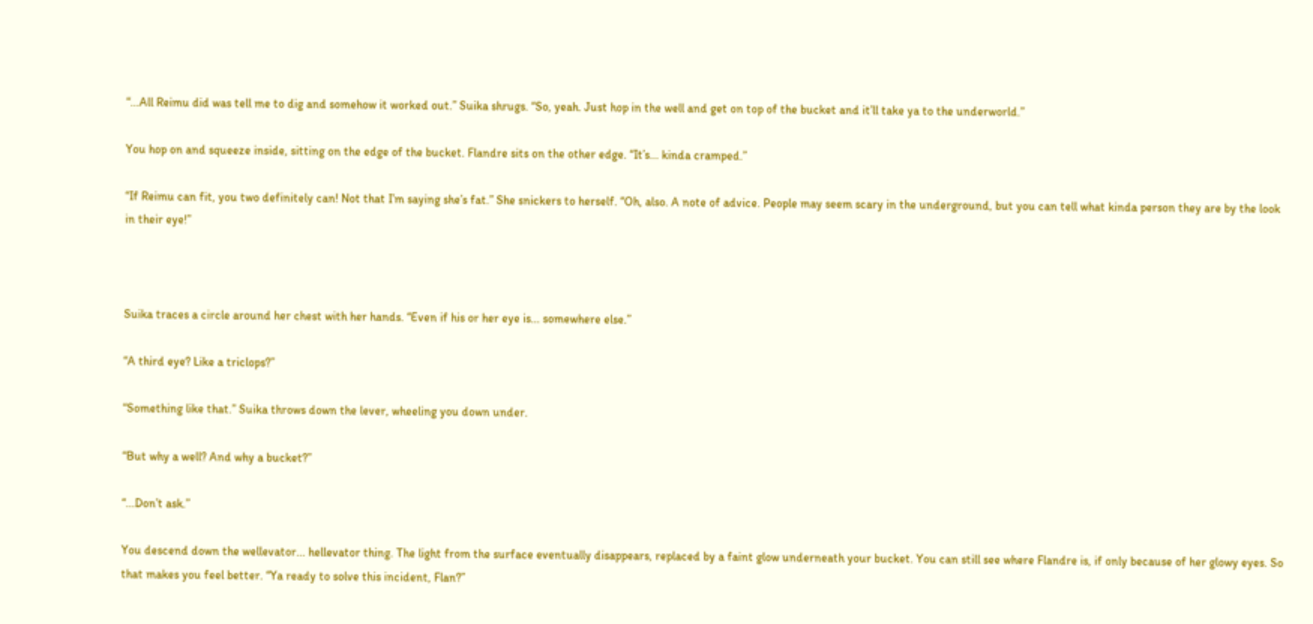“...All Reimu did was tell me to dig and somehow it worked out.” Suika shrugs. “So, yeah. Just hop in the well and get on top of the bucket and it’ll take ya to the underworld.”

You hop on and squeeze inside, sitting on the edge of the bucket. Flandre sits on the other edge. “It’s... kinda cramped.”

“If Reimu can fit, you two definitely can! Not that I’m saying she’s fat.” She snickers to herself. “Oh, also. A note of advice. People may seem scary in the underground, but you can tell what kinda person they are by the look in their eye!”



Suika traces a circle around her chest with her hands. “Even if his or her eye is... somewhere else.”

“A third eye? Like a triclops?”

“Something like that.” Suika throws down the lever, wheeling you down under.

“But why a well? And why a bucket?”

“...Don’t ask.”

You descend down the wellevator... hellevator thing. The light from the surface eventually disappears, replaced by a faint glow underneath your bucket. You can still see where Flandre is, if only because of her glowy eyes. So that makes you feel better. “Ya ready to solve this incident, Flan?”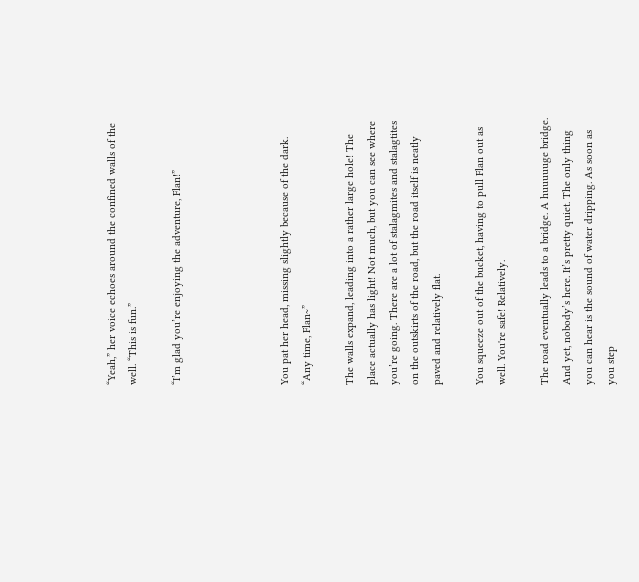“Yeah,” her voice echoes around the confined walls of the well. “This is fun.”

“I’m glad you’re enjoying the adventure, Flan!”




You pat her head, missing slightly because of the dark. “Any time, Flan~”

The walls expand, leading into a rather large hole! The place actually has light! Not much, but you can see where you’re going. There are a lot of stalagmites and stalagtites on the outskirts of the road, but the road itself is neatly paved and relatively flat.

You squeeze out of the bucket, having to pull Flan out as well. You're safe! Relatively.

The road eventually leads to a bridge. A huuuuuge bridge. And yet, nobody’s here. It’s pretty quiet. The only thing you can hear is the sound of water dripping. As soon as you step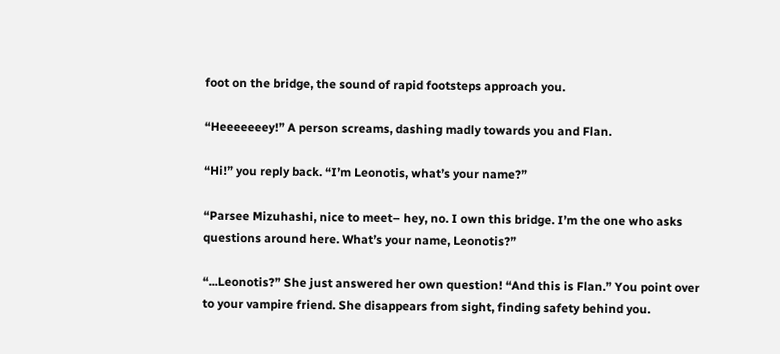foot on the bridge, the sound of rapid footsteps approach you.

“Heeeeeeey!” A person screams, dashing madly towards you and Flan.

“Hi!” you reply back. “I’m Leonotis, what’s your name?”

“Parsee Mizuhashi, nice to meet– hey, no. I own this bridge. I’m the one who asks questions around here. What’s your name, Leonotis?”

“...Leonotis?” She just answered her own question! “And this is Flan.” You point over to your vampire friend. She disappears from sight, finding safety behind you.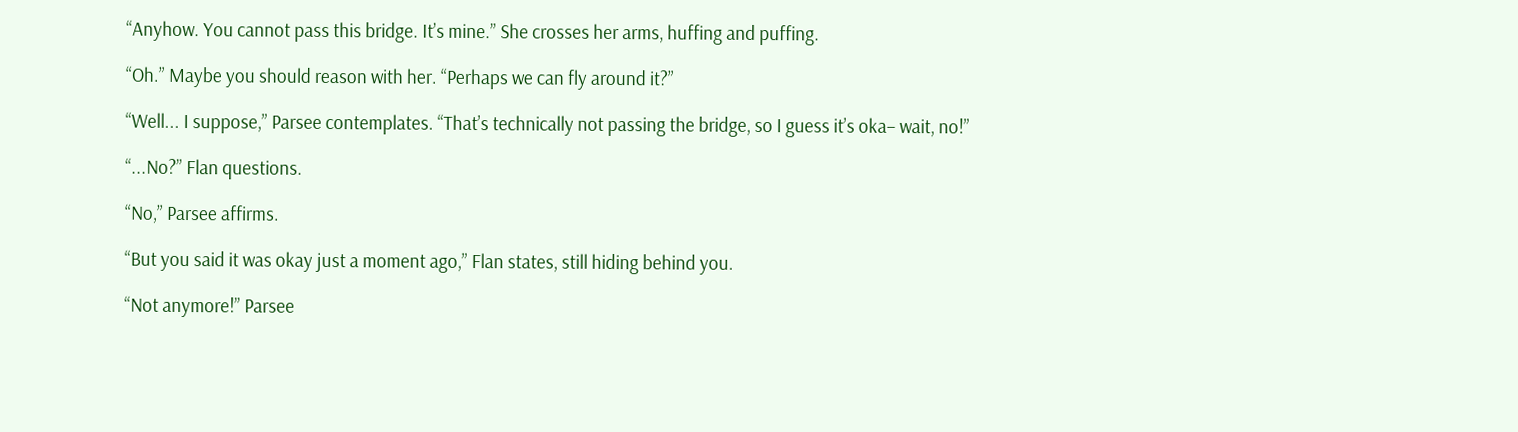“Anyhow. You cannot pass this bridge. It’s mine.” She crosses her arms, huffing and puffing.

“Oh.” Maybe you should reason with her. “Perhaps we can fly around it?”

“Well... I suppose,” Parsee contemplates. “That’s technically not passing the bridge, so I guess it’s oka– wait, no!”

“...No?” Flan questions.

“No,” Parsee affirms.

“But you said it was okay just a moment ago,” Flan states, still hiding behind you.

“Not anymore!” Parsee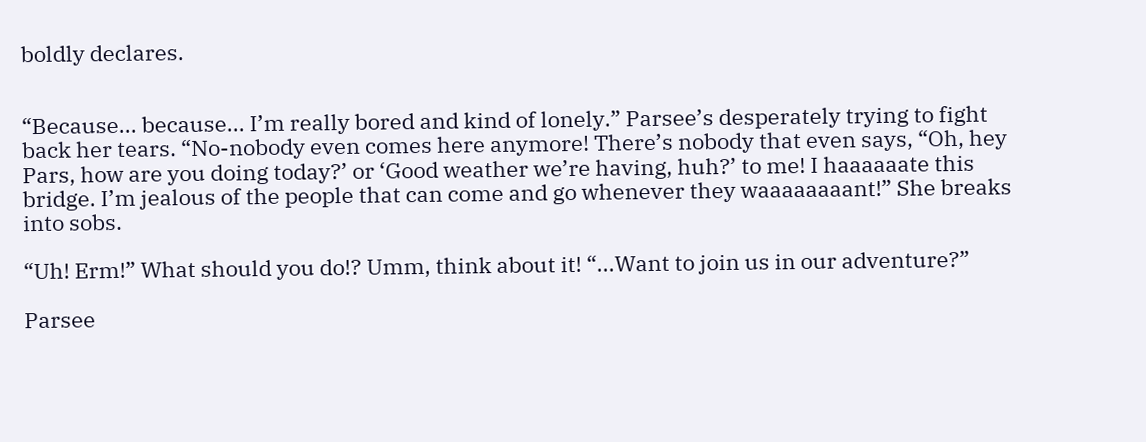boldly declares.


“Because... because... I’m really bored and kind of lonely.” Parsee’s desperately trying to fight back her tears. “No-nobody even comes here anymore! There’s nobody that even says, “Oh, hey Pars, how are you doing today?’ or ‘Good weather we’re having, huh?’ to me! I haaaaaate this bridge. I’m jealous of the people that can come and go whenever they waaaaaaaant!” She breaks into sobs.

“Uh! Erm!” What should you do!? Umm, think about it! “...Want to join us in our adventure?”

Parsee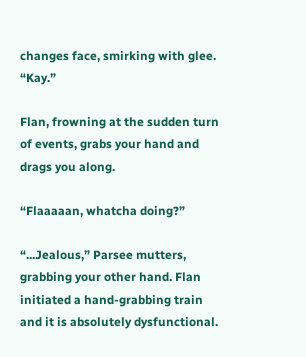changes face, smirking with glee. “Kay.”

Flan, frowning at the sudden turn of events, grabs your hand and drags you along.

“Flaaaaan, whatcha doing?”

“...Jealous,” Parsee mutters, grabbing your other hand. Flan initiated a hand-grabbing train and it is absolutely dysfunctional.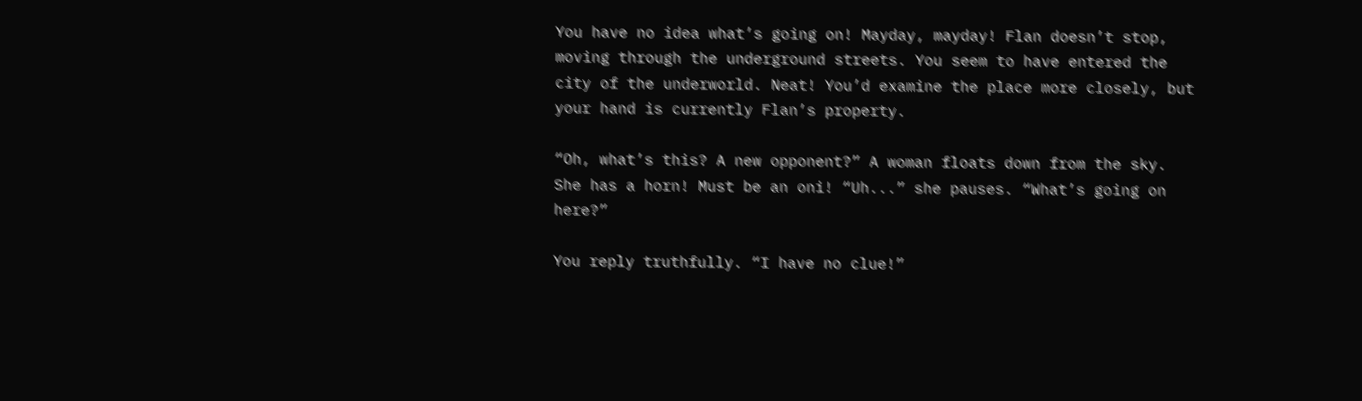You have no idea what’s going on! Mayday, mayday! Flan doesn’t stop, moving through the underground streets. You seem to have entered the city of the underworld. Neat! You’d examine the place more closely, but your hand is currently Flan’s property.

“Oh, what’s this? A new opponent?” A woman floats down from the sky. She has a horn! Must be an oni! “Uh...” she pauses. “What’s going on here?”

You reply truthfully. “I have no clue!”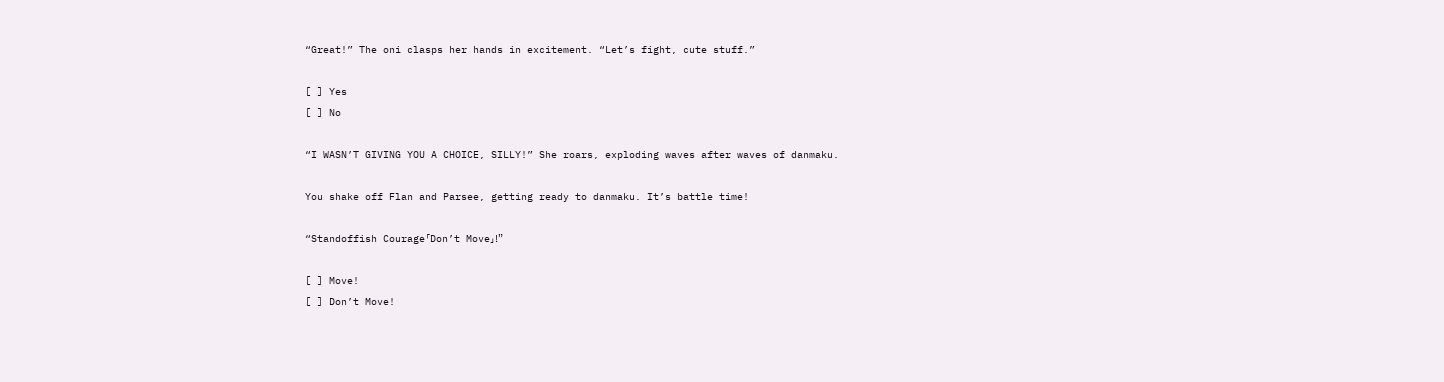“Great!” The oni clasps her hands in excitement. “Let’s fight, cute stuff.”

[ ] Yes
[ ] No

“I WASN’T GIVING YOU A CHOICE, SILLY!” She roars, exploding waves after waves of danmaku.

You shake off Flan and Parsee, getting ready to danmaku. It’s battle time!

“Standoffish Courage「Don’t Move」!”

[ ] Move!
[ ] Don’t Move!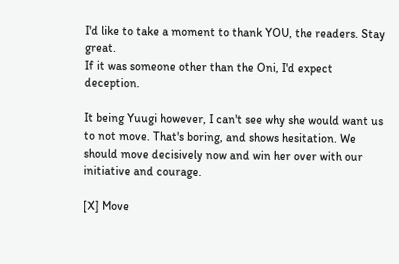I'd like to take a moment to thank YOU, the readers. Stay great.
If it was someone other than the Oni, I'd expect deception.

It being Yuugi however, I can't see why she would want us to not move. That's boring, and shows hesitation. We should move decisively now and win her over with our initiative and courage.

[X] Move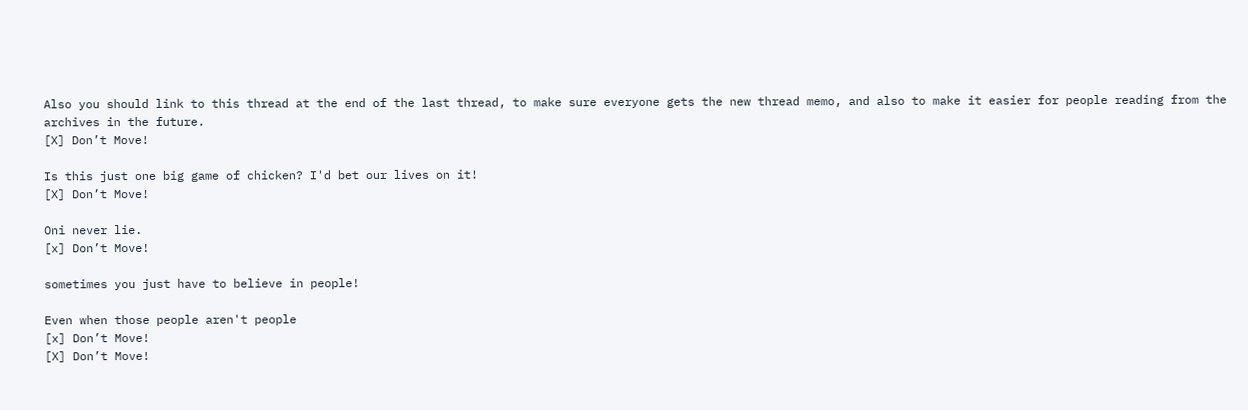Also you should link to this thread at the end of the last thread, to make sure everyone gets the new thread memo, and also to make it easier for people reading from the archives in the future.
[X] Don’t Move!

Is this just one big game of chicken? I'd bet our lives on it!
[X] Don’t Move!

Oni never lie.
[x] Don’t Move!

sometimes you just have to believe in people!

Even when those people aren't people
[x] Don’t Move!
[X] Don’t Move!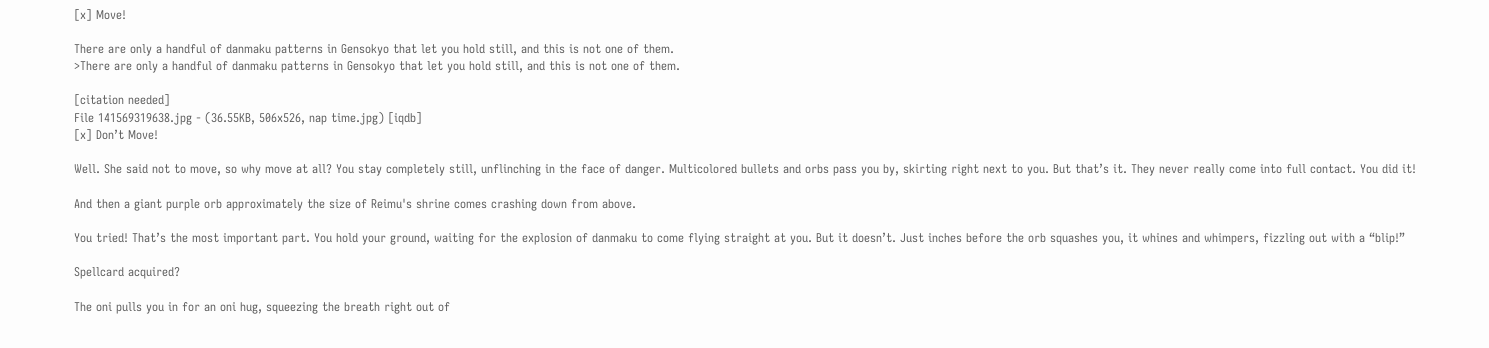[x] Move!

There are only a handful of danmaku patterns in Gensokyo that let you hold still, and this is not one of them.
>There are only a handful of danmaku patterns in Gensokyo that let you hold still, and this is not one of them.

[citation needed]
File 141569319638.jpg - (36.55KB, 506x526, nap time.jpg) [iqdb]
[x] Don’t Move!

Well. She said not to move, so why move at all? You stay completely still, unflinching in the face of danger. Multicolored bullets and orbs pass you by, skirting right next to you. But that’s it. They never really come into full contact. You did it!

And then a giant purple orb approximately the size of Reimu's shrine comes crashing down from above.

You tried! That’s the most important part. You hold your ground, waiting for the explosion of danmaku to come flying straight at you. But it doesn’t. Just inches before the orb squashes you, it whines and whimpers, fizzling out with a “blip!”

Spellcard acquired?

The oni pulls you in for an oni hug, squeezing the breath right out of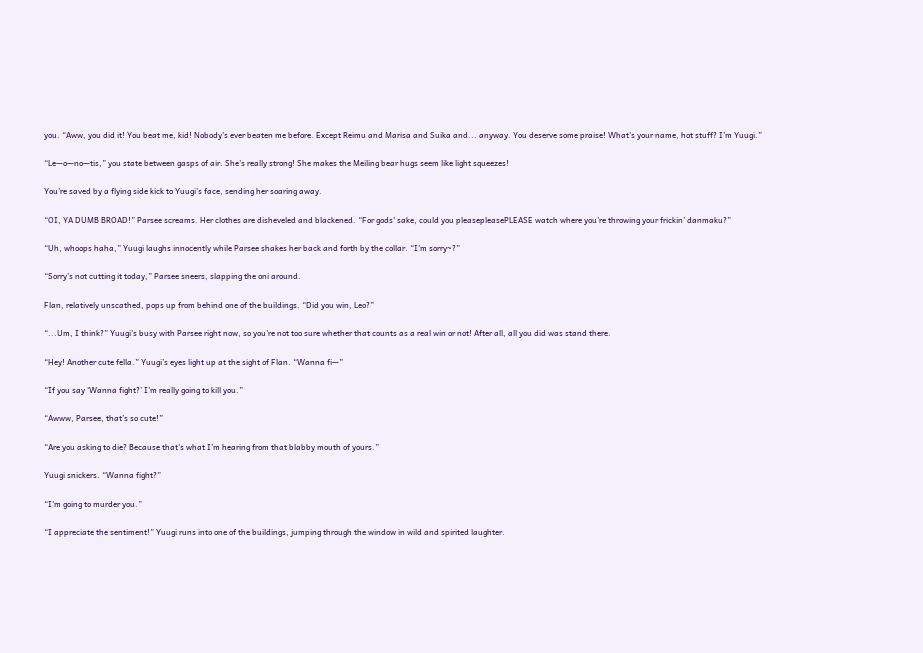you. “Aww, you did it! You beat me, kid! Nobody’s ever beaten me before. Except Reimu and Marisa and Suika and... anyway. You deserve some praise! What’s your name, hot stuff? I’m Yuugi.”

“Le—o—no—tis,” you state between gasps of air. She’s really strong! She makes the Meiling bear hugs seem like light squeezes!

You’re saved by a flying side kick to Yuugi’s face, sending her soaring away.

“OI, YA DUMB BROAD!” Parsee screams. Her clothes are disheveled and blackened. “For gods’ sake, could you pleasepleasePLEASE watch where you’re throwing your frickin’ danmaku?”

“Uh, whoops haha,” Yuugi laughs innocently while Parsee shakes her back and forth by the collar. “I’m sorry~?”

“Sorry’s not cutting it today,” Parsee sneers, slapping the oni around.

Flan, relatively unscathed, pops up from behind one of the buildings. “Did you win, Leo?”

“...Um, I think?” Yuugi’s busy with Parsee right now, so you’re not too sure whether that counts as a real win or not! After all, all you did was stand there.

“Hey! Another cute fella.” Yuugi’s eyes light up at the sight of Flan. “Wanna fi—”

“If you say ‘Wanna fight?’ I’m really going to kill you.”

“Awww, Parsee, that’s so cute!”

“Are you asking to die? Because that’s what I’m hearing from that blabby mouth of yours.”

Yuugi snickers. “Wanna fight?”

“I’m going to murder you.”

“I appreciate the sentiment!” Yuugi runs into one of the buildings, jumping through the window in wild and spirited laughter.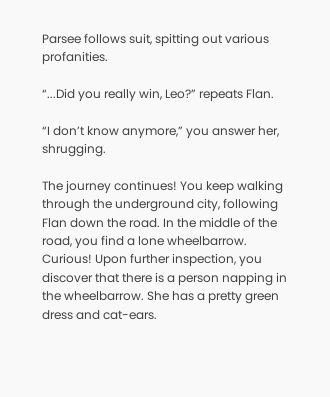Parsee follows suit, spitting out various profanities.

“...Did you really win, Leo?” repeats Flan.

“I don’t know anymore,” you answer her, shrugging.

The journey continues! You keep walking through the underground city, following Flan down the road. In the middle of the road, you find a lone wheelbarrow. Curious! Upon further inspection, you discover that there is a person napping in the wheelbarrow. She has a pretty green dress and cat-ears.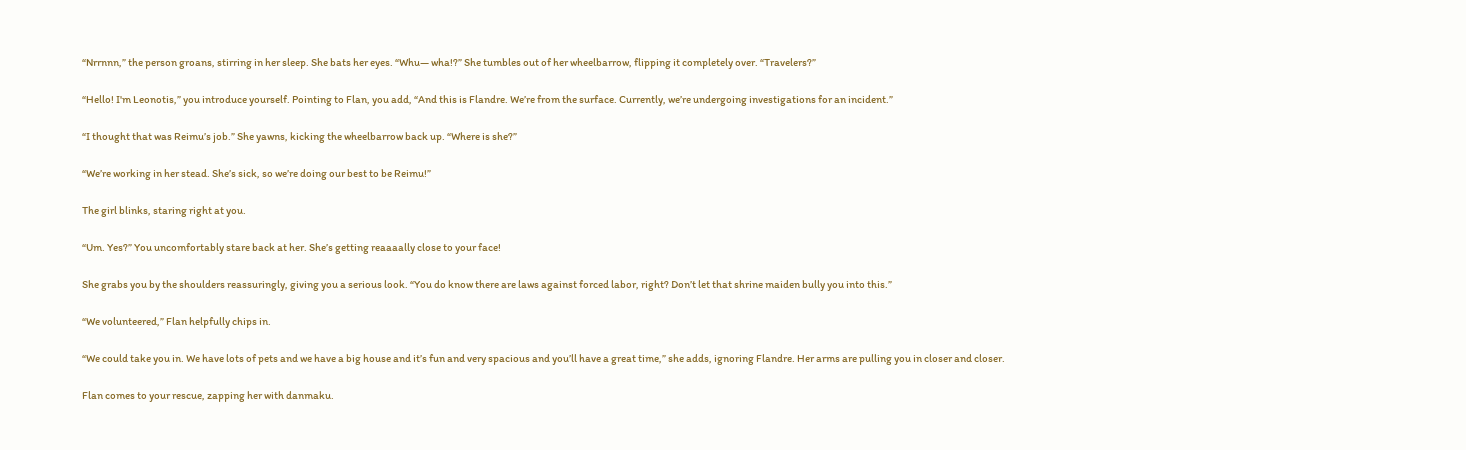“Nrrnnn,” the person groans, stirring in her sleep. She bats her eyes. “Whu— wha!?” She tumbles out of her wheelbarrow, flipping it completely over. “Travelers?”

“Hello! I'm Leonotis,” you introduce yourself. Pointing to Flan, you add, “And this is Flandre. We’re from the surface. Currently, we’re undergoing investigations for an incident.”

“I thought that was Reimu’s job.” She yawns, kicking the wheelbarrow back up. “Where is she?”

“We’re working in her stead. She’s sick, so we’re doing our best to be Reimu!”

The girl blinks, staring right at you.

“Um. Yes?” You uncomfortably stare back at her. She’s getting reaaaally close to your face!

She grabs you by the shoulders reassuringly, giving you a serious look. “You do know there are laws against forced labor, right? Don’t let that shrine maiden bully you into this.”

“We volunteered,” Flan helpfully chips in.

“We could take you in. We have lots of pets and we have a big house and it’s fun and very spacious and you’ll have a great time,” she adds, ignoring Flandre. Her arms are pulling you in closer and closer.

Flan comes to your rescue, zapping her with danmaku.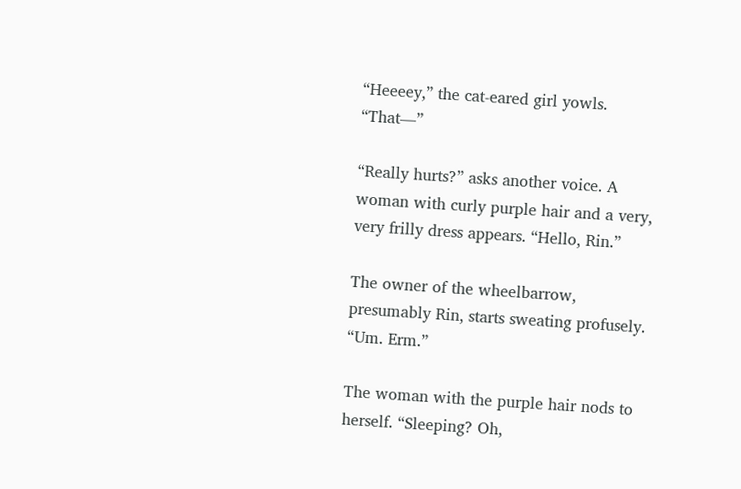“Heeeey,” the cat-eared girl yowls. “That—”

“Really hurts?” asks another voice. A woman with curly purple hair and a very, very frilly dress appears. “Hello, Rin.”

The owner of the wheelbarrow, presumably Rin, starts sweating profusely. “Um. Erm.”

The woman with the purple hair nods to herself. “Sleeping? Oh,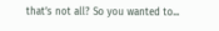that’s not all? So you wanted to...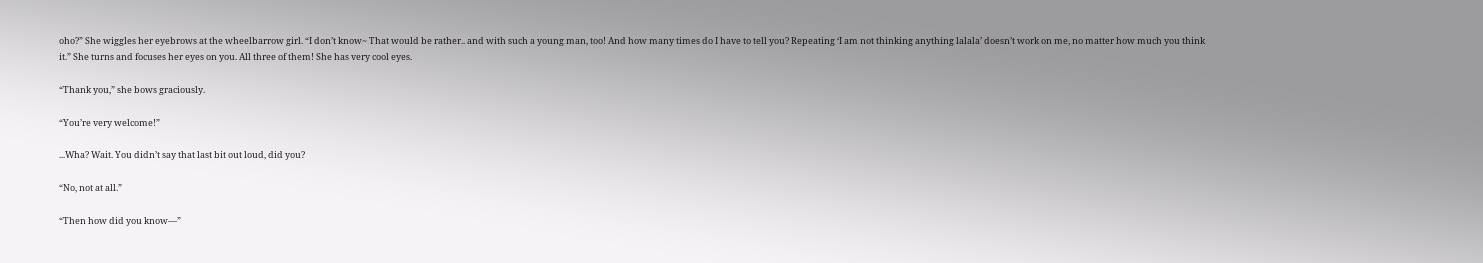oho?” She wiggles her eyebrows at the wheelbarrow girl. “I don’t know~ That would be rather.. and with such a young man, too! And how many times do I have to tell you? Repeating ‘I am not thinking anything lalala’ doesn’t work on me, no matter how much you think it.” She turns and focuses her eyes on you. All three of them! She has very cool eyes.

“Thank you,” she bows graciously.

“You’re very welcome!”

...Wha? Wait. You didn’t say that last bit out loud, did you?

“No, not at all.”

“Then how did you know—”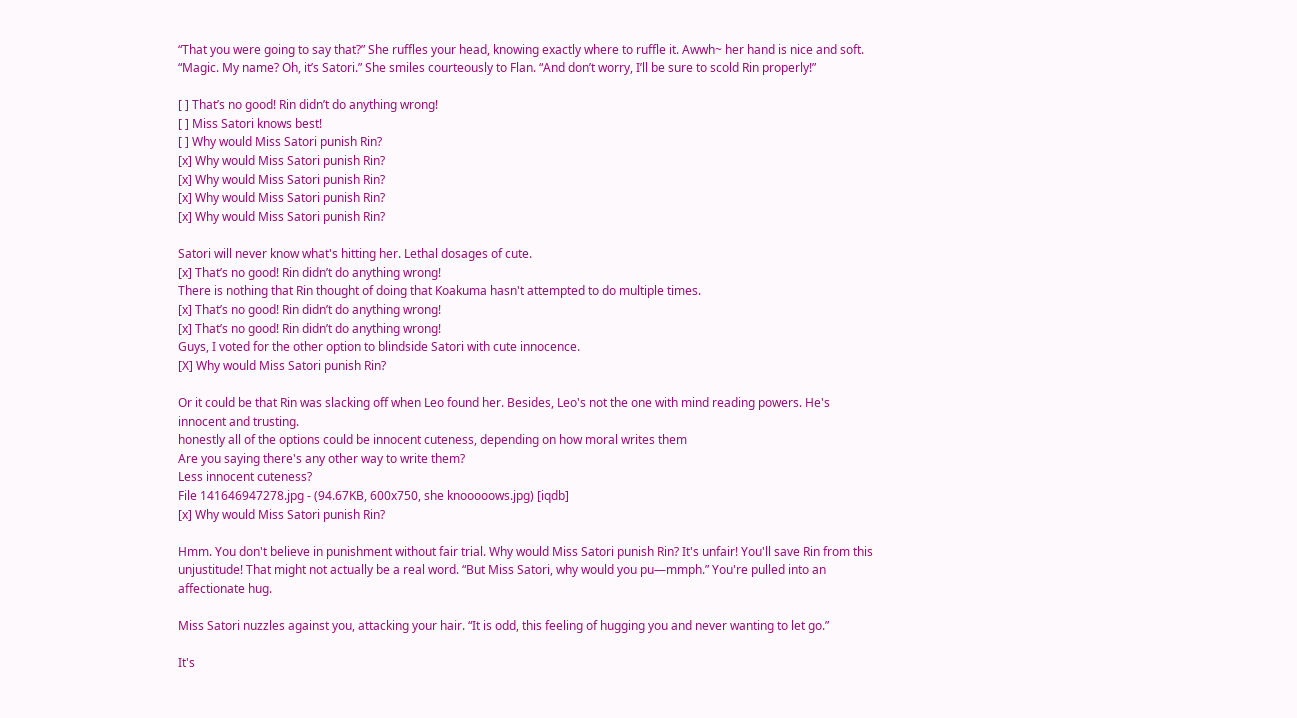“That you were going to say that?” She ruffles your head, knowing exactly where to ruffle it. Awwh~ her hand is nice and soft. “Magic. My name? Oh, it’s Satori.” She smiles courteously to Flan. “And don’t worry, I’ll be sure to scold Rin properly!”

[ ] That’s no good! Rin didn’t do anything wrong!
[ ] Miss Satori knows best!
[ ] Why would Miss Satori punish Rin?
[x] Why would Miss Satori punish Rin?
[x] Why would Miss Satori punish Rin?
[x] Why would Miss Satori punish Rin?
[x] Why would Miss Satori punish Rin?

Satori will never know what's hitting her. Lethal dosages of cute.
[x] That’s no good! Rin didn’t do anything wrong!
There is nothing that Rin thought of doing that Koakuma hasn't attempted to do multiple times.
[x] That’s no good! Rin didn’t do anything wrong!
[x] That’s no good! Rin didn’t do anything wrong!
Guys, I voted for the other option to blindside Satori with cute innocence.
[X] Why would Miss Satori punish Rin?

Or it could be that Rin was slacking off when Leo found her. Besides, Leo's not the one with mind reading powers. He's innocent and trusting.
honestly all of the options could be innocent cuteness, depending on how moral writes them
Are you saying there's any other way to write them?
Less innocent cuteness?
File 141646947278.jpg - (94.67KB, 600x750, she knooooows.jpg) [iqdb]
[x] Why would Miss Satori punish Rin?

Hmm. You don't believe in punishment without fair trial. Why would Miss Satori punish Rin? It's unfair! You'll save Rin from this unjustitude! That might not actually be a real word. “But Miss Satori, why would you pu—mmph.” You're pulled into an affectionate hug.

Miss Satori nuzzles against you, attacking your hair. “It is odd, this feeling of hugging you and never wanting to let go.”

It's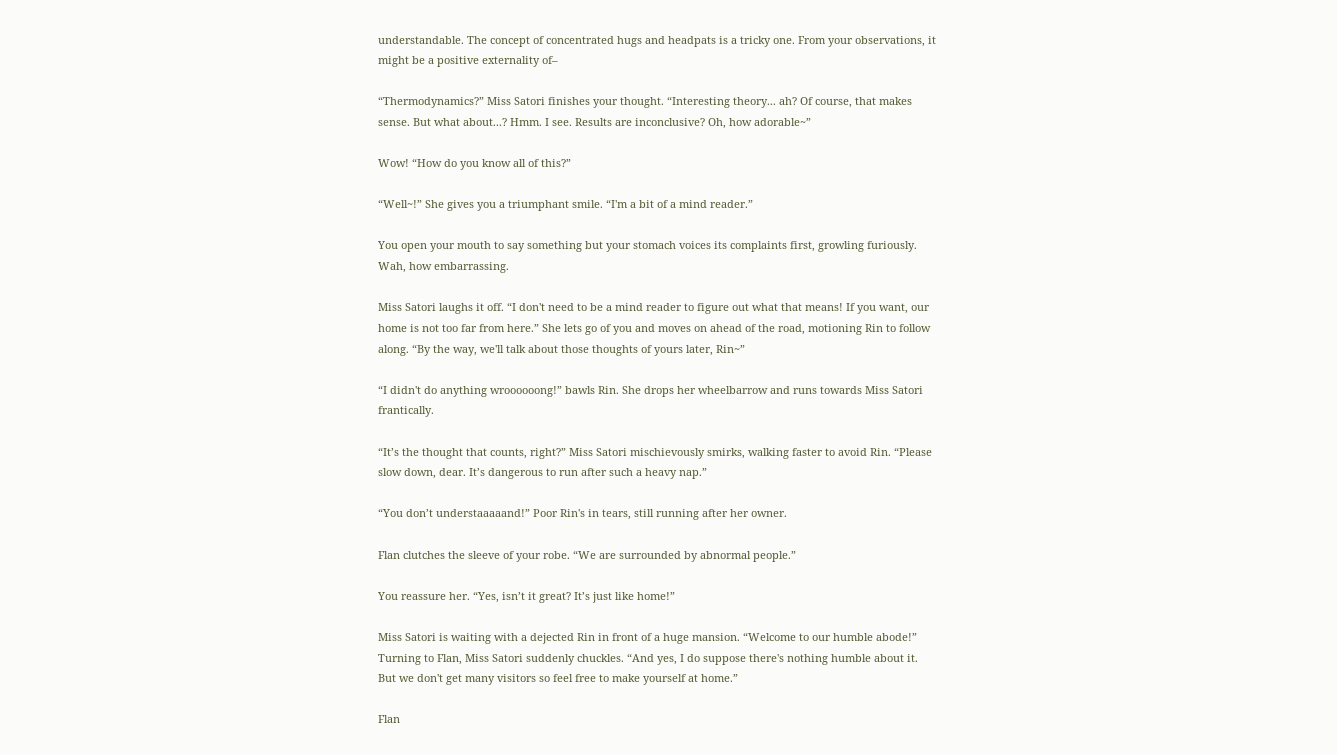understandable. The concept of concentrated hugs and headpats is a tricky one. From your observations, it might be a positive externality of–

“Thermodynamics?” Miss Satori finishes your thought. “Interesting theory... ah? Of course, that makes sense. But what about...? Hmm. I see. Results are inconclusive? Oh, how adorable~”

Wow! “How do you know all of this?”

“Well~!” She gives you a triumphant smile. “I'm a bit of a mind reader.”

You open your mouth to say something but your stomach voices its complaints first, growling furiously. Wah, how embarrassing.

Miss Satori laughs it off. “I don't need to be a mind reader to figure out what that means! If you want, our home is not too far from here.” She lets go of you and moves on ahead of the road, motioning Rin to follow along. “By the way, we'll talk about those thoughts of yours later, Rin~”

“I didn't do anything wroooooong!” bawls Rin. She drops her wheelbarrow and runs towards Miss Satori frantically.

“It’s the thought that counts, right?” Miss Satori mischievously smirks, walking faster to avoid Rin. “Please slow down, dear. It’s dangerous to run after such a heavy nap.”

“You don’t understaaaaand!” Poor Rin's in tears, still running after her owner.

Flan clutches the sleeve of your robe. “We are surrounded by abnormal people.”

You reassure her. “Yes, isn’t it great? It’s just like home!”

Miss Satori is waiting with a dejected Rin in front of a huge mansion. “Welcome to our humble abode!” Turning to Flan, Miss Satori suddenly chuckles. “And yes, I do suppose there's nothing humble about it. But we don't get many visitors so feel free to make yourself at home.”

Flan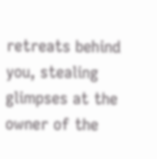retreats behind you, stealing glimpses at the owner of the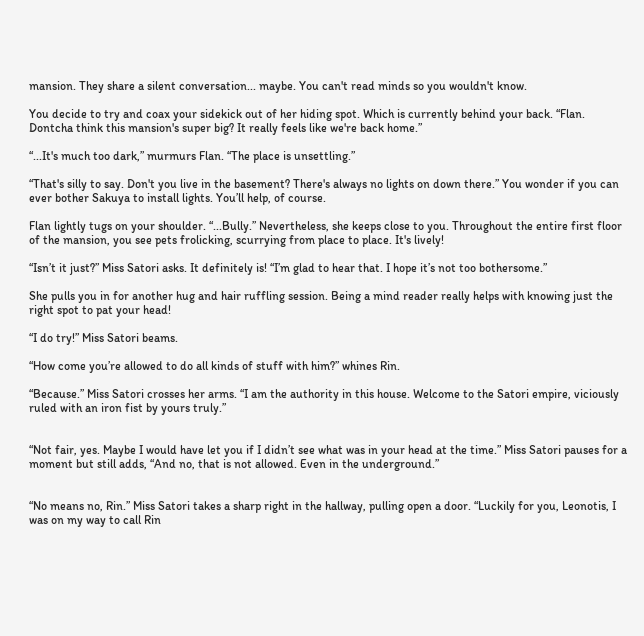mansion. They share a silent conversation... maybe. You can't read minds so you wouldn't know.

You decide to try and coax your sidekick out of her hiding spot. Which is currently behind your back. “Flan. Dontcha think this mansion's super big? It really feels like we're back home.”

“...It's much too dark,” murmurs Flan. “The place is unsettling.”

“That's silly to say. Don't you live in the basement? There's always no lights on down there.” You wonder if you can ever bother Sakuya to install lights. You’ll help, of course.

Flan lightly tugs on your shoulder. “...Bully.” Nevertheless, she keeps close to you. Throughout the entire first floor of the mansion, you see pets frolicking, scurrying from place to place. It's lively!

“Isn’t it just?” Miss Satori asks. It definitely is! “I’m glad to hear that. I hope it’s not too bothersome.”

She pulls you in for another hug and hair ruffling session. Being a mind reader really helps with knowing just the right spot to pat your head!

“I do try!” Miss Satori beams.

“How come you’re allowed to do all kinds of stuff with him?” whines Rin.

“Because.” Miss Satori crosses her arms. “I am the authority in this house. Welcome to the Satori empire, viciously ruled with an iron fist by yours truly.”


“Not fair, yes. Maybe I would have let you if I didn’t see what was in your head at the time.” Miss Satori pauses for a moment but still adds, “And no, that is not allowed. Even in the underground.”


“No means no, Rin.” Miss Satori takes a sharp right in the hallway, pulling open a door. “Luckily for you, Leonotis, I was on my way to call Rin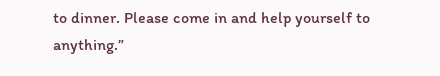to dinner. Please come in and help yourself to anything.”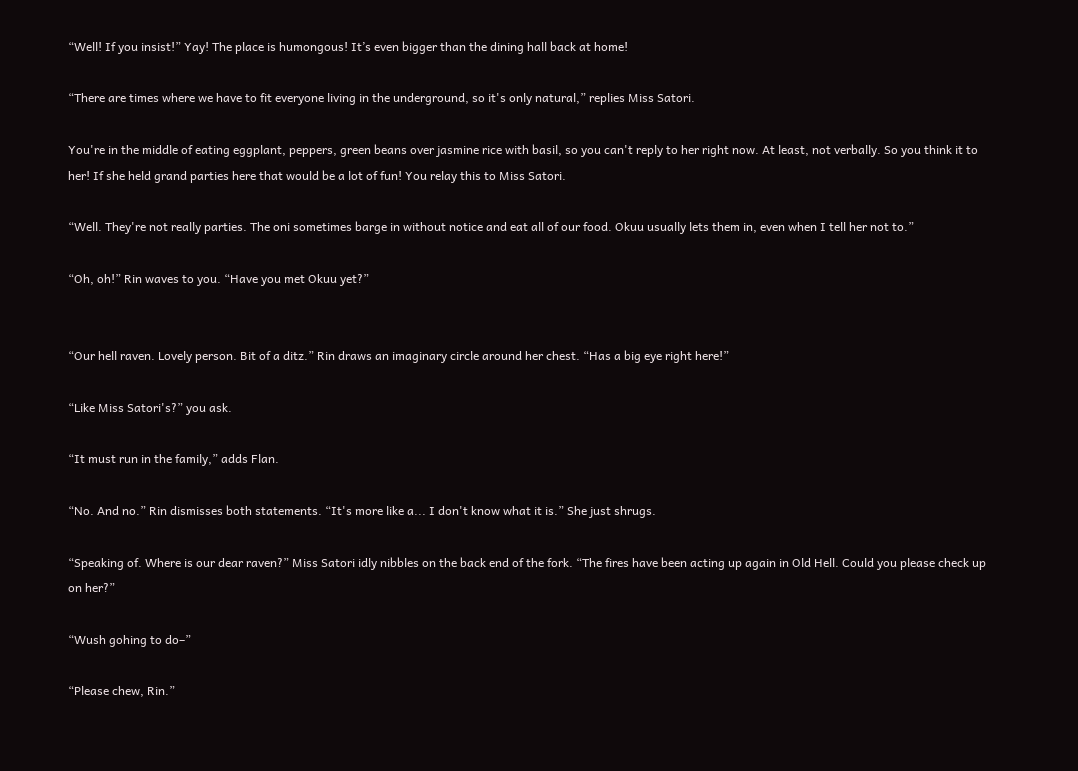“Well! If you insist!” Yay! The place is humongous! It’s even bigger than the dining hall back at home!

“There are times where we have to fit everyone living in the underground, so it's only natural,” replies Miss Satori.

You're in the middle of eating eggplant, peppers, green beans over jasmine rice with basil, so you can't reply to her right now. At least, not verbally. So you think it to her! If she held grand parties here that would be a lot of fun! You relay this to Miss Satori.

“Well. They're not really parties. The oni sometimes barge in without notice and eat all of our food. Okuu usually lets them in, even when I tell her not to.”

“Oh, oh!” Rin waves to you. “Have you met Okuu yet?”


“Our hell raven. Lovely person. Bit of a ditz.” Rin draws an imaginary circle around her chest. “Has a big eye right here!”

“Like Miss Satori's?” you ask.

“It must run in the family,” adds Flan.

“No. And no.” Rin dismisses both statements. “It's more like a... I don't know what it is.” She just shrugs.

“Speaking of. Where is our dear raven?” Miss Satori idly nibbles on the back end of the fork. “The fires have been acting up again in Old Hell. Could you please check up on her?”

“Wush gohing to do–”

“Please chew, Rin.”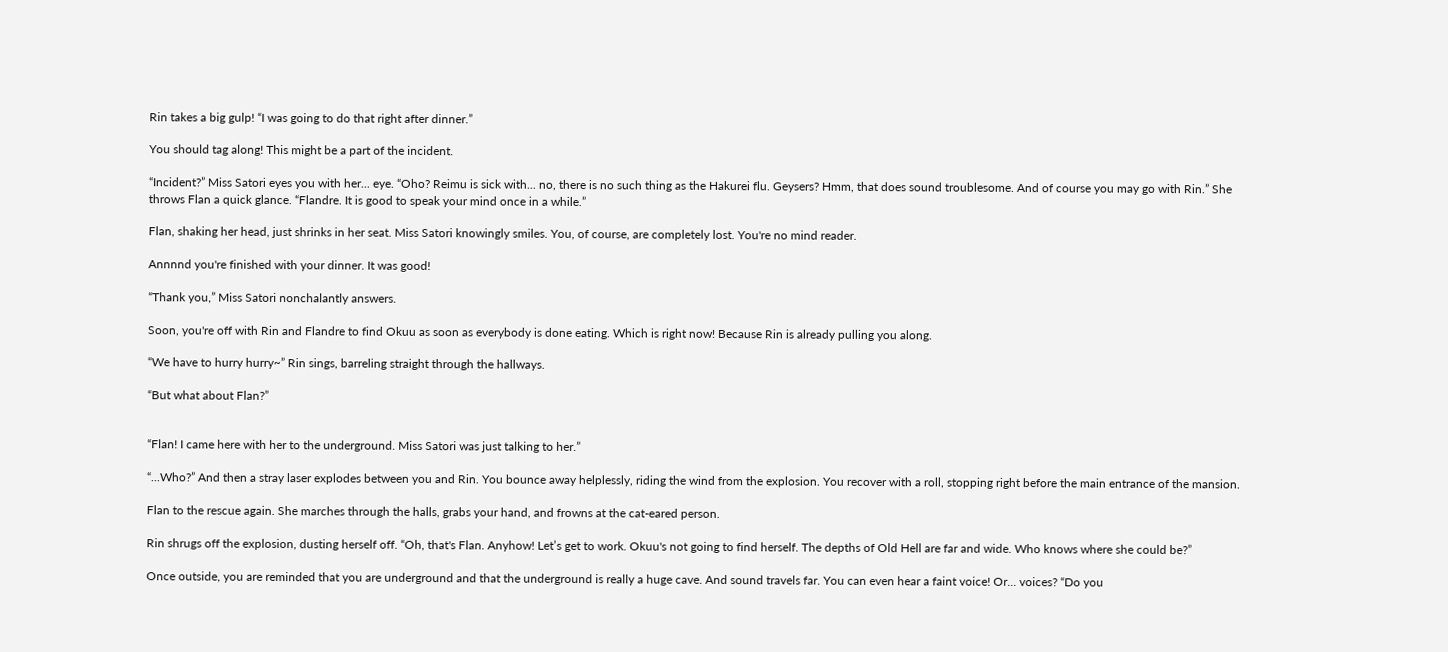Rin takes a big gulp! “I was going to do that right after dinner.”

You should tag along! This might be a part of the incident.

“Incident?” Miss Satori eyes you with her... eye. “Oho? Reimu is sick with... no, there is no such thing as the Hakurei flu. Geysers? Hmm, that does sound troublesome. And of course you may go with Rin.” She throws Flan a quick glance. “Flandre. It is good to speak your mind once in a while.”

Flan, shaking her head, just shrinks in her seat. Miss Satori knowingly smiles. You, of course, are completely lost. You're no mind reader.

Annnnd you're finished with your dinner. It was good!

“Thank you,” Miss Satori nonchalantly answers.

Soon, you're off with Rin and Flandre to find Okuu as soon as everybody is done eating. Which is right now! Because Rin is already pulling you along.

“We have to hurry hurry~” Rin sings, barreling straight through the hallways.

“But what about Flan?”


“Flan! I came here with her to the underground. Miss Satori was just talking to her.”

“...Who?” And then a stray laser explodes between you and Rin. You bounce away helplessly, riding the wind from the explosion. You recover with a roll, stopping right before the main entrance of the mansion.

Flan to the rescue again. She marches through the halls, grabs your hand, and frowns at the cat-eared person.

Rin shrugs off the explosion, dusting herself off. “Oh, that's Flan. Anyhow! Let’s get to work. Okuu's not going to find herself. The depths of Old Hell are far and wide. Who knows where she could be?”

Once outside, you are reminded that you are underground and that the underground is really a huge cave. And sound travels far. You can even hear a faint voice! Or... voices? “Do you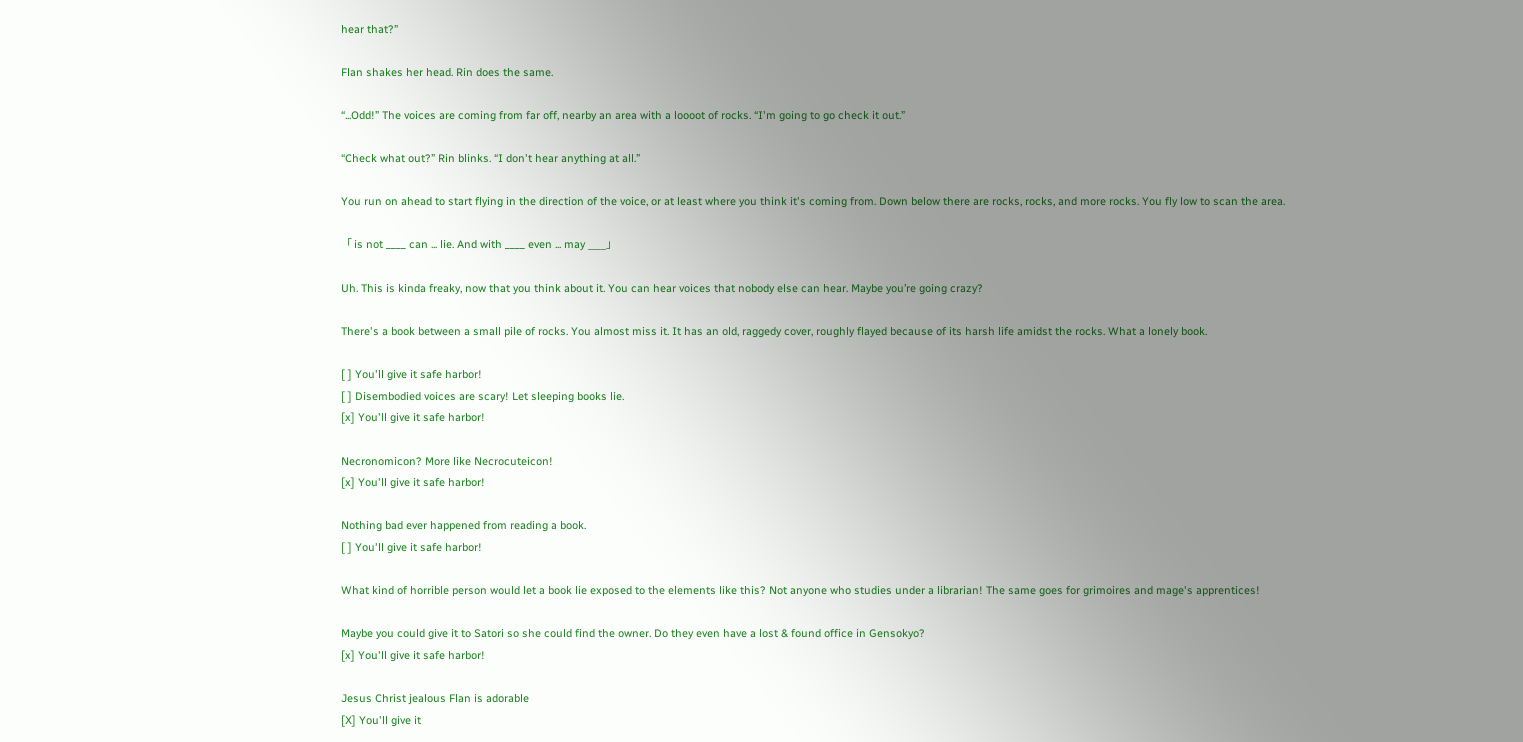hear that?”

Flan shakes her head. Rin does the same.

“...Odd!” The voices are coming from far off, nearby an area with a loooot of rocks. “I'm going to go check it out.”

“Check what out?” Rin blinks. “I don't hear anything at all.”

You run on ahead to start flying in the direction of the voice, or at least where you think it's coming from. Down below there are rocks, rocks, and more rocks. You fly low to scan the area.

「 is not ____ can ... lie. And with ____ even ... may ___」

Uh. This is kinda freaky, now that you think about it. You can hear voices that nobody else can hear. Maybe you’re going crazy?

There's a book between a small pile of rocks. You almost miss it. It has an old, raggedy cover, roughly flayed because of its harsh life amidst the rocks. What a lonely book.

[ ] You'll give it safe harbor!
[ ] Disembodied voices are scary! Let sleeping books lie.
[x] You'll give it safe harbor!

Necronomicon? More like Necrocuteicon!
[x] You'll give it safe harbor!

Nothing bad ever happened from reading a book.
[ ] You'll give it safe harbor!

What kind of horrible person would let a book lie exposed to the elements like this? Not anyone who studies under a librarian! The same goes for grimoires and mage's apprentices!

Maybe you could give it to Satori so she could find the owner. Do they even have a lost & found office in Gensokyo?
[x] You'll give it safe harbor!

Jesus Christ jealous Flan is adorable
[X] You'll give it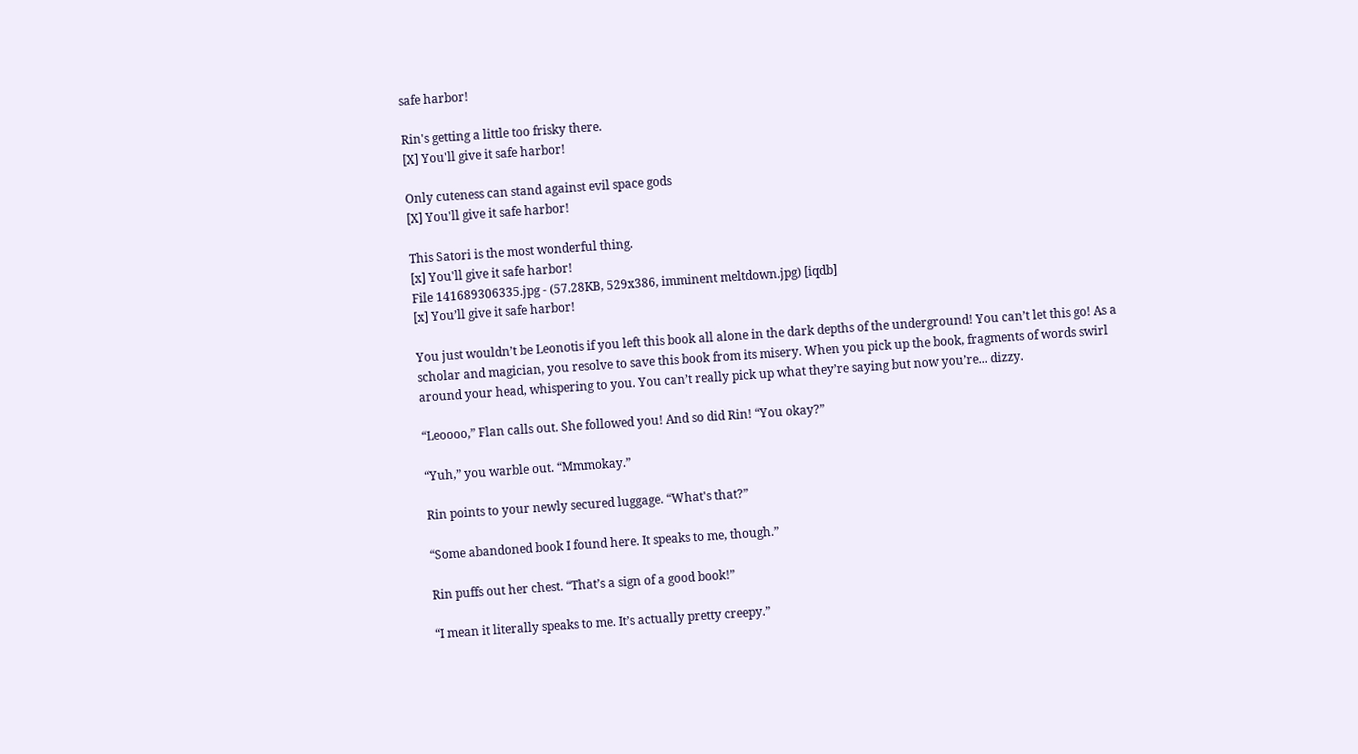safe harbor!

Rin's getting a little too frisky there.
[X] You'll give it safe harbor!

Only cuteness can stand against evil space gods
[X] You'll give it safe harbor!

This Satori is the most wonderful thing.
[x] You'll give it safe harbor!
File 141689306335.jpg - (57.28KB, 529x386, imminent meltdown.jpg) [iqdb]
[x] You’ll give it safe harbor!

You just wouldn’t be Leonotis if you left this book all alone in the dark depths of the underground! You can’t let this go! As a scholar and magician, you resolve to save this book from its misery. When you pick up the book, fragments of words swirl around your head, whispering to you. You can’t really pick up what they’re saying but now you’re... dizzy.

“Leoooo,” Flan calls out. She followed you! And so did Rin! “You okay?”

“Yuh,” you warble out. “Mmmokay.”

Rin points to your newly secured luggage. “What's that?”

“Some abandoned book I found here. It speaks to me, though.”

Rin puffs out her chest. “That’s a sign of a good book!”

“I mean it literally speaks to me. It’s actually pretty creepy.”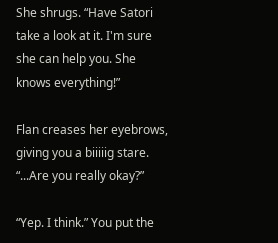She shrugs. “Have Satori take a look at it. I'm sure she can help you. She knows everything!”

Flan creases her eyebrows, giving you a biiiiig stare. “...Are you really okay?”

“Yep. I think.” You put the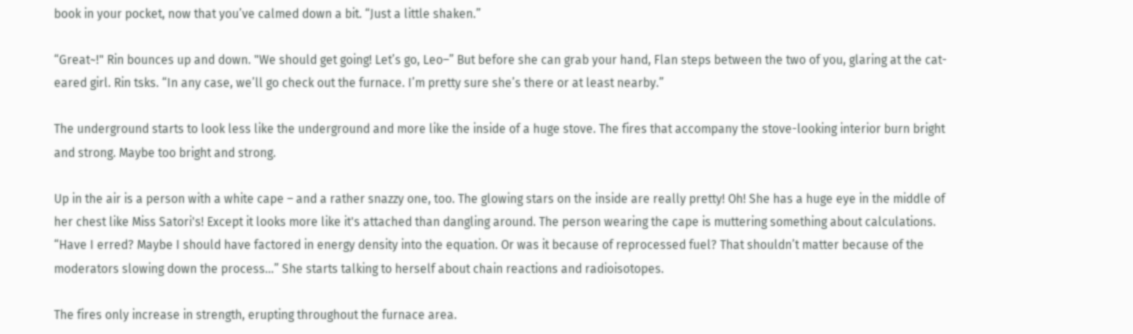book in your pocket, now that you’ve calmed down a bit. “Just a little shaken.”

“Great~!" Rin bounces up and down. "We should get going! Let’s go, Leo–” But before she can grab your hand, Flan steps between the two of you, glaring at the cat-eared girl. Rin tsks. “In any case, we’ll go check out the furnace. I’m pretty sure she’s there or at least nearby.”

The underground starts to look less like the underground and more like the inside of a huge stove. The fires that accompany the stove-looking interior burn bright and strong. Maybe too bright and strong.

Up in the air is a person with a white cape – and a rather snazzy one, too. The glowing stars on the inside are really pretty! Oh! She has a huge eye in the middle of her chest like Miss Satori's! Except it looks more like it's attached than dangling around. The person wearing the cape is muttering something about calculations. “Have I erred? Maybe I should have factored in energy density into the equation. Or was it because of reprocessed fuel? That shouldn’t matter because of the moderators slowing down the process...” She starts talking to herself about chain reactions and radioisotopes.

The fires only increase in strength, erupting throughout the furnace area.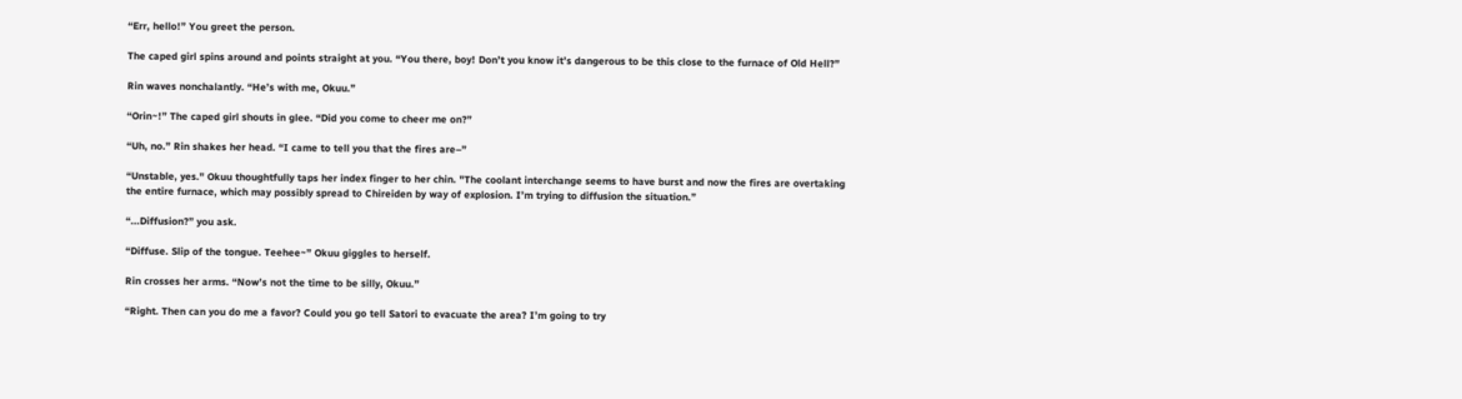“Err, hello!” You greet the person.

The caped girl spins around and points straight at you. “You there, boy! Don’t you know it’s dangerous to be this close to the furnace of Old Hell?”

Rin waves nonchalantly. “He’s with me, Okuu.”

“Orin~!” The caped girl shouts in glee. “Did you come to cheer me on?”

“Uh, no.” Rin shakes her head. “I came to tell you that the fires are–”

“Unstable, yes." Okuu thoughtfully taps her index finger to her chin. "The coolant interchange seems to have burst and now the fires are overtaking the entire furnace, which may possibly spread to Chireiden by way of explosion. I’m trying to diffusion the situation.”

“...Diffusion?” you ask.

“Diffuse. Slip of the tongue. Teehee~” Okuu giggles to herself.

Rin crosses her arms. “Now’s not the time to be silly, Okuu.”

“Right. Then can you do me a favor? Could you go tell Satori to evacuate the area? I’m going to try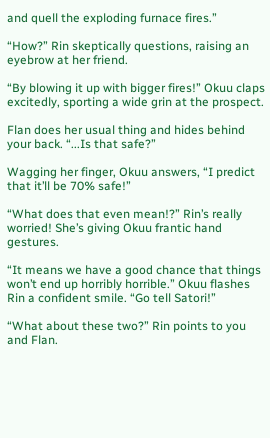and quell the exploding furnace fires.”

“How?” Rin skeptically questions, raising an eyebrow at her friend.

“By blowing it up with bigger fires!” Okuu claps excitedly, sporting a wide grin at the prospect.

Flan does her usual thing and hides behind your back. “...Is that safe?”

Wagging her finger, Okuu answers, “I predict that it’ll be 70% safe!”

“What does that even mean!?” Rin’s really worried! She’s giving Okuu frantic hand gestures.

“It means we have a good chance that things won’t end up horribly horrible.” Okuu flashes Rin a confident smile. “Go tell Satori!”

“What about these two?” Rin points to you and Flan.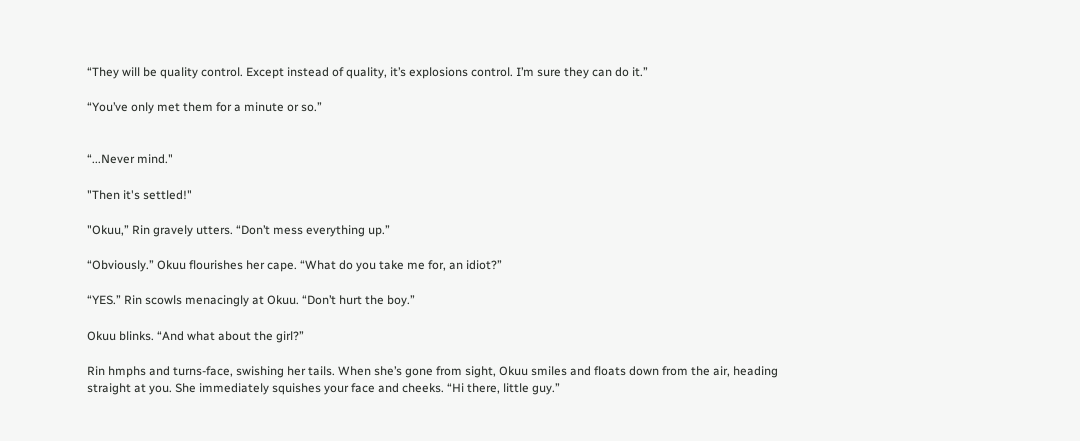“They will be quality control. Except instead of quality, it’s explosions control. I’m sure they can do it.”

“You’ve only met them for a minute or so.”


“...Never mind."

"Then it's settled!"

"Okuu,” Rin gravely utters. “Don’t mess everything up.”

“Obviously.” Okuu flourishes her cape. “What do you take me for, an idiot?”

“YES.” Rin scowls menacingly at Okuu. “Don’t hurt the boy.”

Okuu blinks. “And what about the girl?”

Rin hmphs and turns-face, swishing her tails. When she’s gone from sight, Okuu smiles and floats down from the air, heading straight at you. She immediately squishes your face and cheeks. “Hi there, little guy.”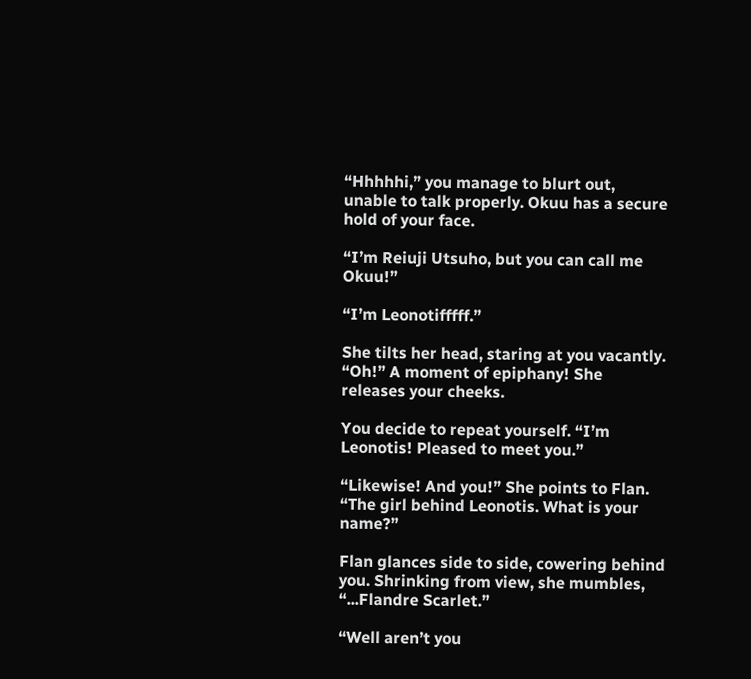“Hhhhhi,” you manage to blurt out, unable to talk properly. Okuu has a secure hold of your face.

“I’m Reiuji Utsuho, but you can call me Okuu!”

“I’m Leonotifffff.”

She tilts her head, staring at you vacantly. “Oh!” A moment of epiphany! She releases your cheeks.

You decide to repeat yourself. “I’m Leonotis! Pleased to meet you.”

“Likewise! And you!” She points to Flan. “The girl behind Leonotis. What is your name?”

Flan glances side to side, cowering behind you. Shrinking from view, she mumbles, “...Flandre Scarlet.”

“Well aren’t you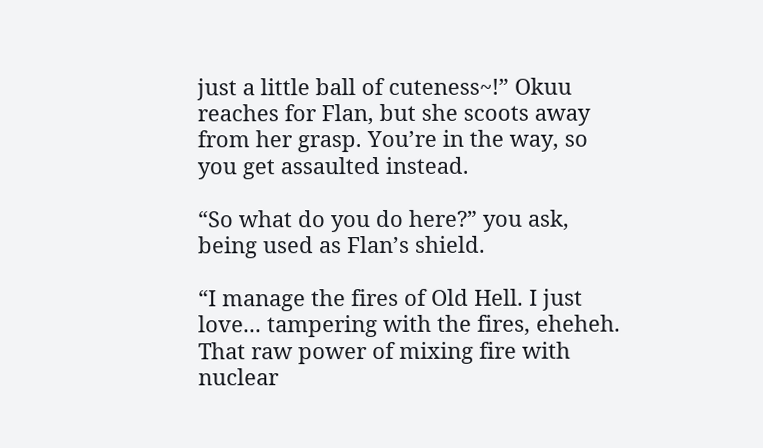just a little ball of cuteness~!” Okuu reaches for Flan, but she scoots away from her grasp. You’re in the way, so you get assaulted instead.

“So what do you do here?” you ask, being used as Flan’s shield.

“I manage the fires of Old Hell. I just love... tampering with the fires, eheheh. That raw power of mixing fire with nuclear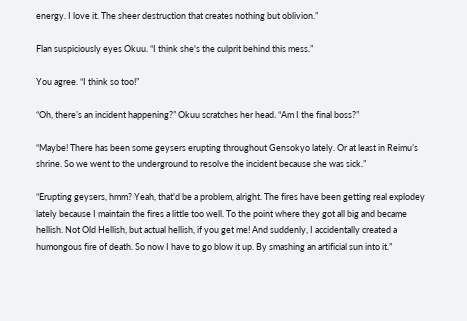energy. I love it. The sheer destruction that creates nothing but oblivion.”

Flan suspiciously eyes Okuu. “I think she's the culprit behind this mess.”

You agree. “I think so too!”

“Oh, there’s an incident happening?” Okuu scratches her head. “Am I the final boss?”

“Maybe! There has been some geysers erupting throughout Gensokyo lately. Or at least in Reimu’s shrine. So we went to the underground to resolve the incident because she was sick.”

“Erupting geysers, hmm? Yeah, that'd be a problem, alright. The fires have been getting real explodey lately because I maintain the fires a little too well. To the point where they got all big and became hellish. Not Old Hellish, but actual hellish, if you get me! And suddenly, I accidentally created a humongous fire of death. So now I have to go blow it up. By smashing an artificial sun into it.”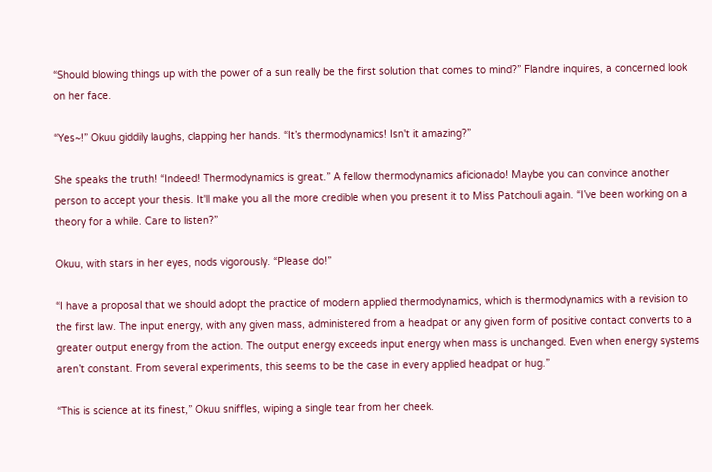“Should blowing things up with the power of a sun really be the first solution that comes to mind?” Flandre inquires, a concerned look on her face.

“Yes~!” Okuu giddily laughs, clapping her hands. “It’s thermodynamics! Isn't it amazing?”

She speaks the truth! “Indeed! Thermodynamics is great.” A fellow thermodynamics aficionado! Maybe you can convince another person to accept your thesis. It'll make you all the more credible when you present it to Miss Patchouli again. “I’ve been working on a theory for a while. Care to listen?”

Okuu, with stars in her eyes, nods vigorously. “Please do!”

“I have a proposal that we should adopt the practice of modern applied thermodynamics, which is thermodynamics with a revision to the first law. The input energy, with any given mass, administered from a headpat or any given form of positive contact converts to a greater output energy from the action. The output energy exceeds input energy when mass is unchanged. Even when energy systems aren’t constant. From several experiments, this seems to be the case in every applied headpat or hug.”

“This is science at its finest,” Okuu sniffles, wiping a single tear from her cheek.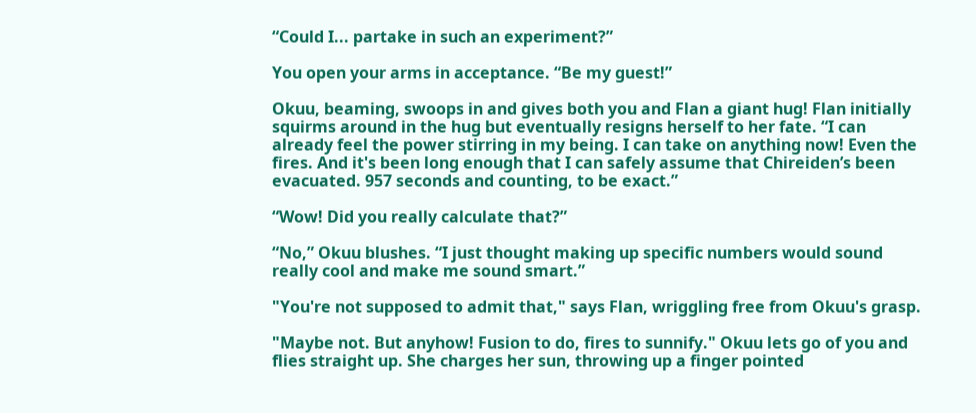“Could I... partake in such an experiment?”

You open your arms in acceptance. “Be my guest!”

Okuu, beaming, swoops in and gives both you and Flan a giant hug! Flan initially squirms around in the hug but eventually resigns herself to her fate. “I can already feel the power stirring in my being. I can take on anything now! Even the fires. And it's been long enough that I can safely assume that Chireiden’s been evacuated. 957 seconds and counting, to be exact.”

“Wow! Did you really calculate that?”

“No,” Okuu blushes. “I just thought making up specific numbers would sound really cool and make me sound smart.”

"You're not supposed to admit that," says Flan, wriggling free from Okuu's grasp.

"Maybe not. But anyhow! Fusion to do, fires to sunnify." Okuu lets go of you and flies straight up. She charges her sun, throwing up a finger pointed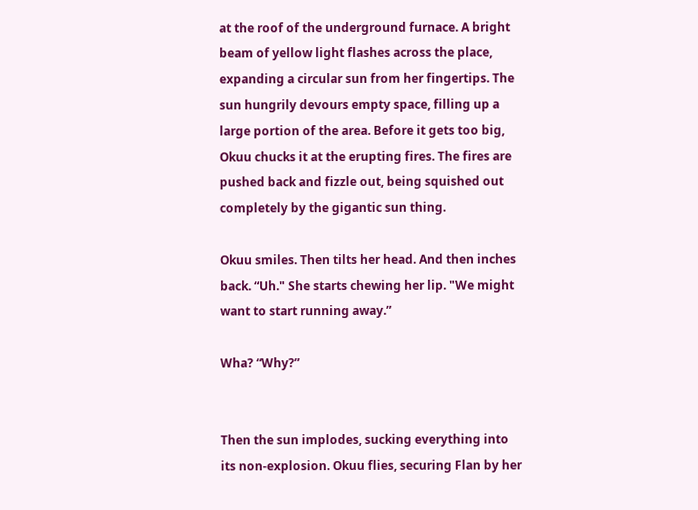at the roof of the underground furnace. A bright beam of yellow light flashes across the place, expanding a circular sun from her fingertips. The sun hungrily devours empty space, filling up a large portion of the area. Before it gets too big, Okuu chucks it at the erupting fires. The fires are pushed back and fizzle out, being squished out completely by the gigantic sun thing.

Okuu smiles. Then tilts her head. And then inches back. “Uh." She starts chewing her lip. "We might want to start running away.”

Wha? “Why?”


Then the sun implodes, sucking everything into its non-explosion. Okuu flies, securing Flan by her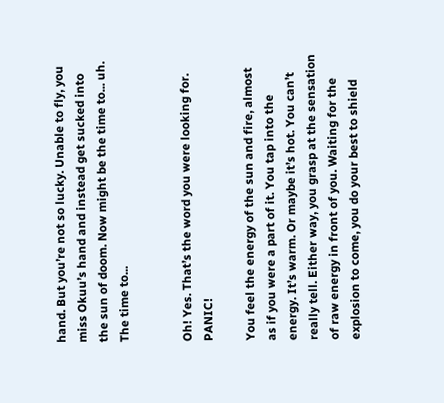hand. But you’re not so lucky. Unable to fly, you miss Okuu’s hand and instead get sucked into the sun of doom. Now might be the time to... uh. The time to...


Oh! Yes. That’s the word you were looking for. PANIC!

You feel the energy of the sun and fire, almost as if you were a part of it. You tap into the energy. It’s warm. Or maybe it’s hot. You can’t really tell. Either way, you grasp at the sensation of raw energy in front of you. Waiting for the explosion to come, you do your best to shield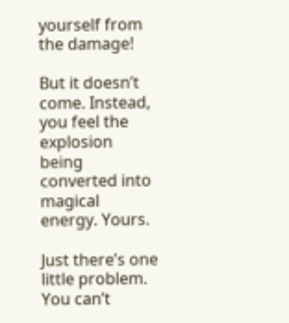yourself from the damage!

But it doesn’t come. Instead, you feel the explosion being converted into magical energy. Yours.

Just there’s one little problem. You can’t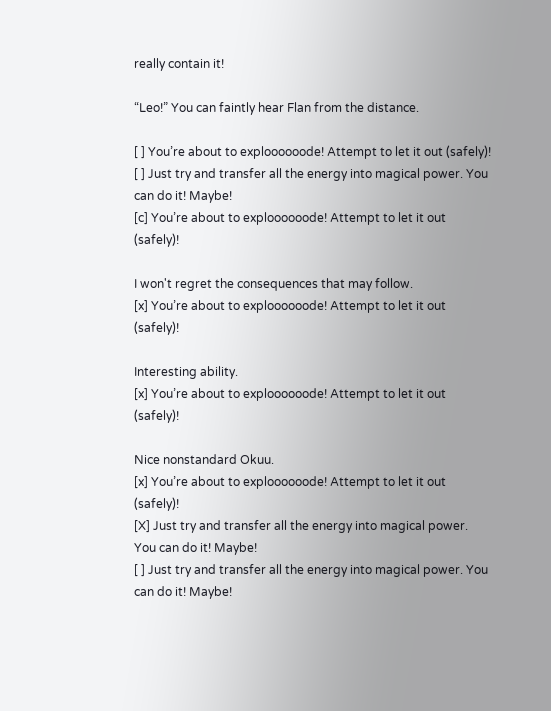really contain it!

“Leo!” You can faintly hear Flan from the distance.

[ ] You’re about to exploooooode! Attempt to let it out (safely)!
[ ] Just try and transfer all the energy into magical power. You can do it! Maybe!
[c] You’re about to exploooooode! Attempt to let it out (safely)!

I won't regret the consequences that may follow.
[x] You’re about to exploooooode! Attempt to let it out (safely)!

Interesting ability.
[x] You’re about to exploooooode! Attempt to let it out (safely)!

Nice nonstandard Okuu.
[x] You’re about to exploooooode! Attempt to let it out (safely)!
[X] Just try and transfer all the energy into magical power. You can do it! Maybe!
[ ] Just try and transfer all the energy into magical power. You can do it! Maybe!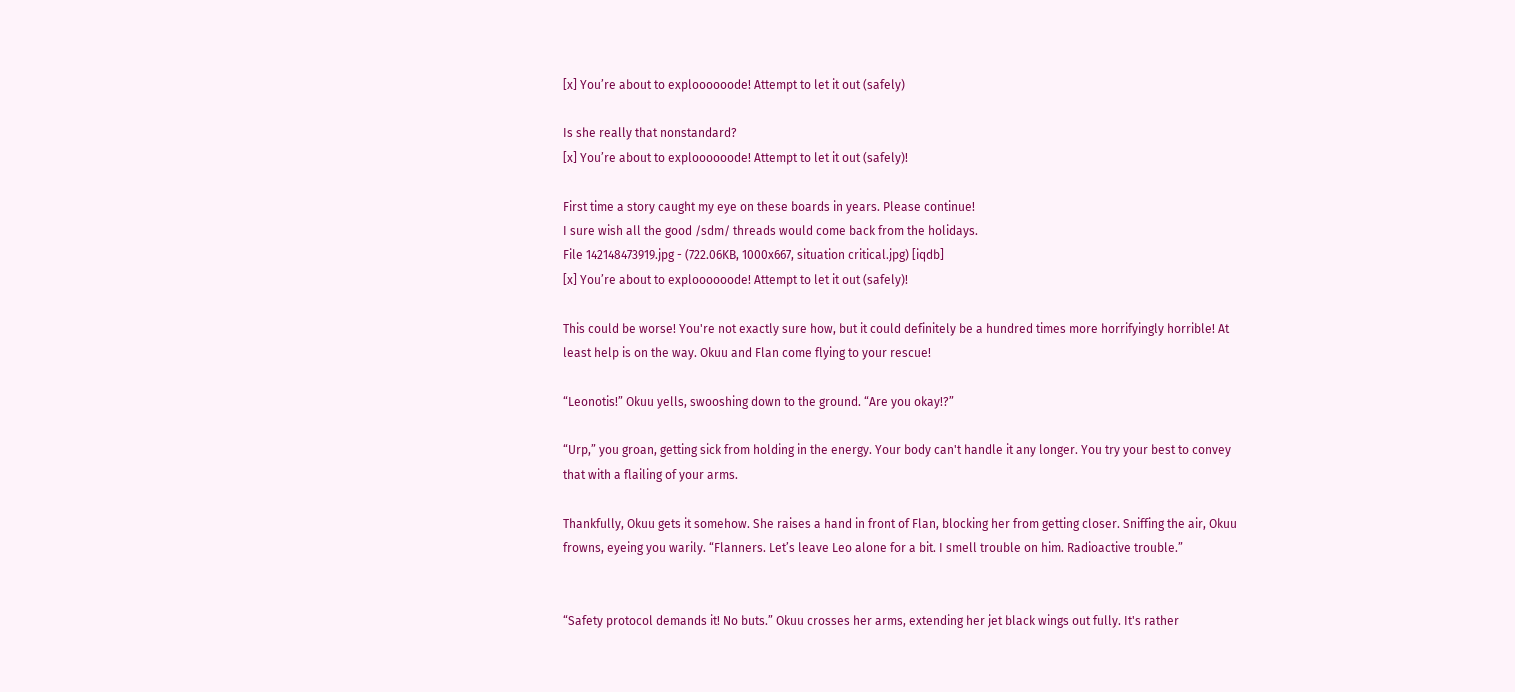[x] You’re about to exploooooode! Attempt to let it out (safely)

Is she really that nonstandard?
[x] You’re about to exploooooode! Attempt to let it out (safely)!

First time a story caught my eye on these boards in years. Please continue!
I sure wish all the good /sdm/ threads would come back from the holidays.
File 142148473919.jpg - (722.06KB, 1000x667, situation critical.jpg) [iqdb]
[x] You’re about to exploooooode! Attempt to let it out (safely)!

This could be worse! You're not exactly sure how, but it could definitely be a hundred times more horrifyingly horrible! At least help is on the way. Okuu and Flan come flying to your rescue!

“Leonotis!” Okuu yells, swooshing down to the ground. “Are you okay!?”

“Urp,” you groan, getting sick from holding in the energy. Your body can't handle it any longer. You try your best to convey that with a flailing of your arms.

Thankfully, Okuu gets it somehow. She raises a hand in front of Flan, blocking her from getting closer. Sniffing the air, Okuu frowns, eyeing you warily. “Flanners. Let’s leave Leo alone for a bit. I smell trouble on him. Radioactive trouble.”


“Safety protocol demands it! No buts.” Okuu crosses her arms, extending her jet black wings out fully. It's rather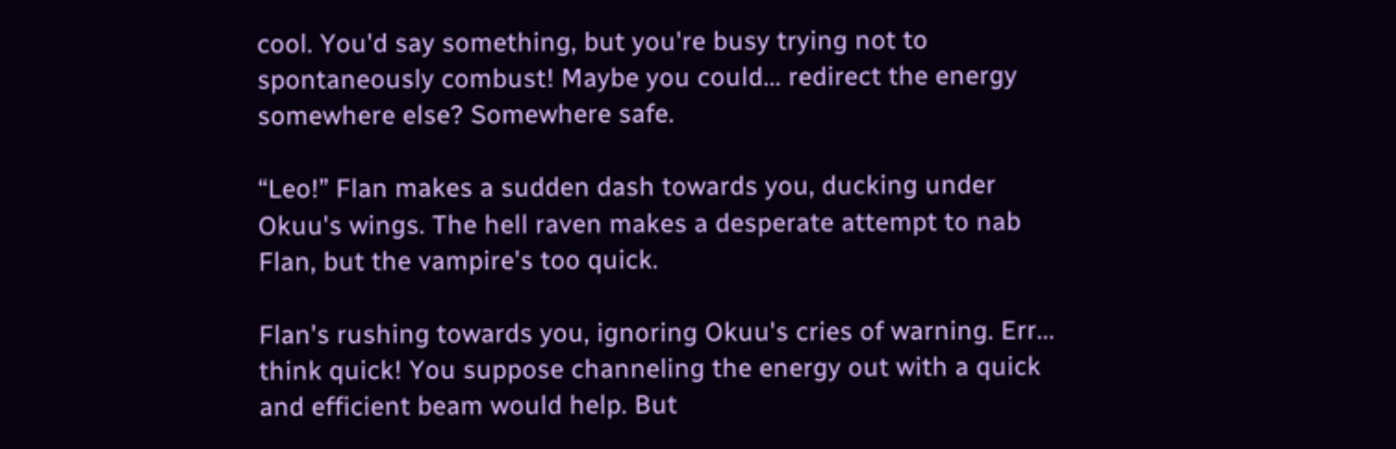cool. You'd say something, but you're busy trying not to spontaneously combust! Maybe you could... redirect the energy somewhere else? Somewhere safe.

“Leo!” Flan makes a sudden dash towards you, ducking under Okuu's wings. The hell raven makes a desperate attempt to nab Flan, but the vampire's too quick.

Flan's rushing towards you, ignoring Okuu's cries of warning. Err... think quick! You suppose channeling the energy out with a quick and efficient beam would help. But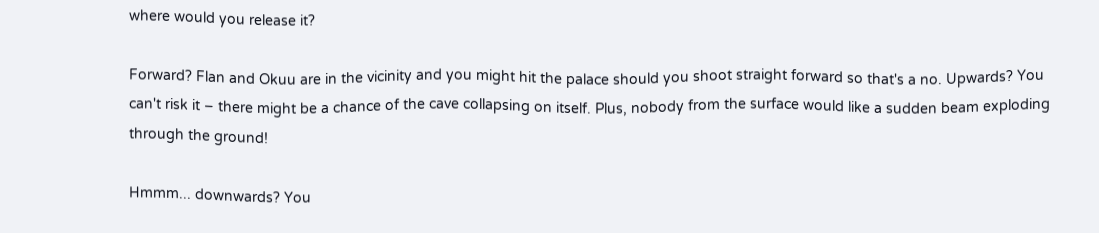where would you release it?

Forward? Flan and Okuu are in the vicinity and you might hit the palace should you shoot straight forward so that's a no. Upwards? You can't risk it – there might be a chance of the cave collapsing on itself. Plus, nobody from the surface would like a sudden beam exploding through the ground!

Hmmm... downwards? You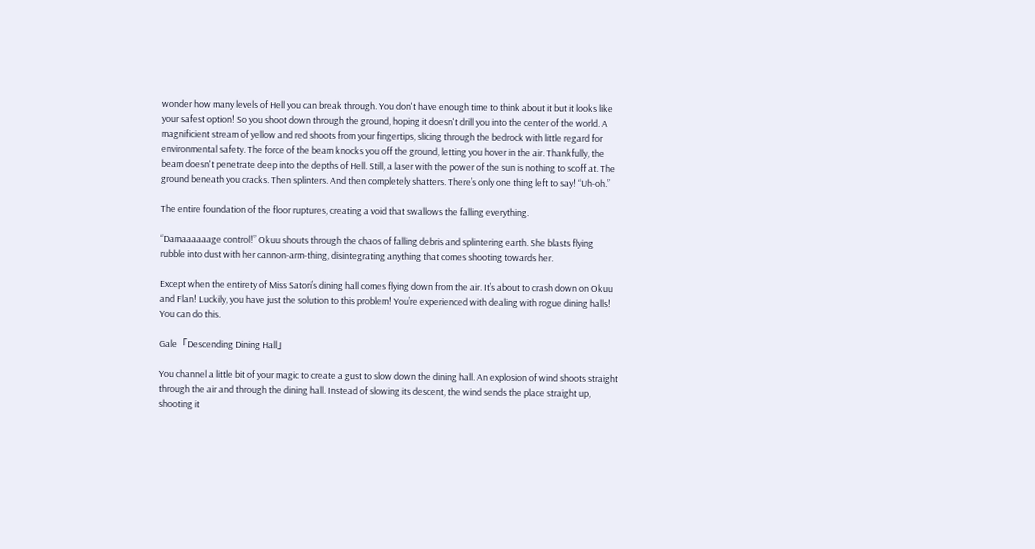wonder how many levels of Hell you can break through. You don't have enough time to think about it but it looks like your safest option! So you shoot down through the ground, hoping it doesn't drill you into the center of the world. A magnificient stream of yellow and red shoots from your fingertips, slicing through the bedrock with little regard for environmental safety. The force of the beam knocks you off the ground, letting you hover in the air. Thankfully, the beam doesn't penetrate deep into the depths of Hell. Still, a laser with the power of the sun is nothing to scoff at. The ground beneath you cracks. Then splinters. And then completely shatters. There’s only one thing left to say! “Uh-oh.”

The entire foundation of the floor ruptures, creating a void that swallows the falling everything.

“Damaaaaaage control!” Okuu shouts through the chaos of falling debris and splintering earth. She blasts flying rubble into dust with her cannon-arm-thing, disintegrating anything that comes shooting towards her.

Except when the entirety of Miss Satori’s dining hall comes flying down from the air. It’s about to crash down on Okuu and Flan! Luckily, you have just the solution to this problem! You’re experienced with dealing with rogue dining halls! You can do this.

Gale「Descending Dining Hall」

You channel a little bit of your magic to create a gust to slow down the dining hall. An explosion of wind shoots straight through the air and through the dining hall. Instead of slowing its descent, the wind sends the place straight up, shooting it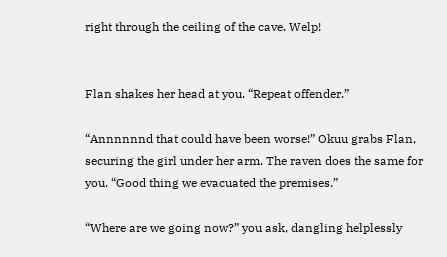right through the ceiling of the cave. Welp!


Flan shakes her head at you. “Repeat offender.”

“Annnnnnd that could have been worse!” Okuu grabs Flan, securing the girl under her arm. The raven does the same for you. “Good thing we evacuated the premises.”

“Where are we going now?” you ask, dangling helplessly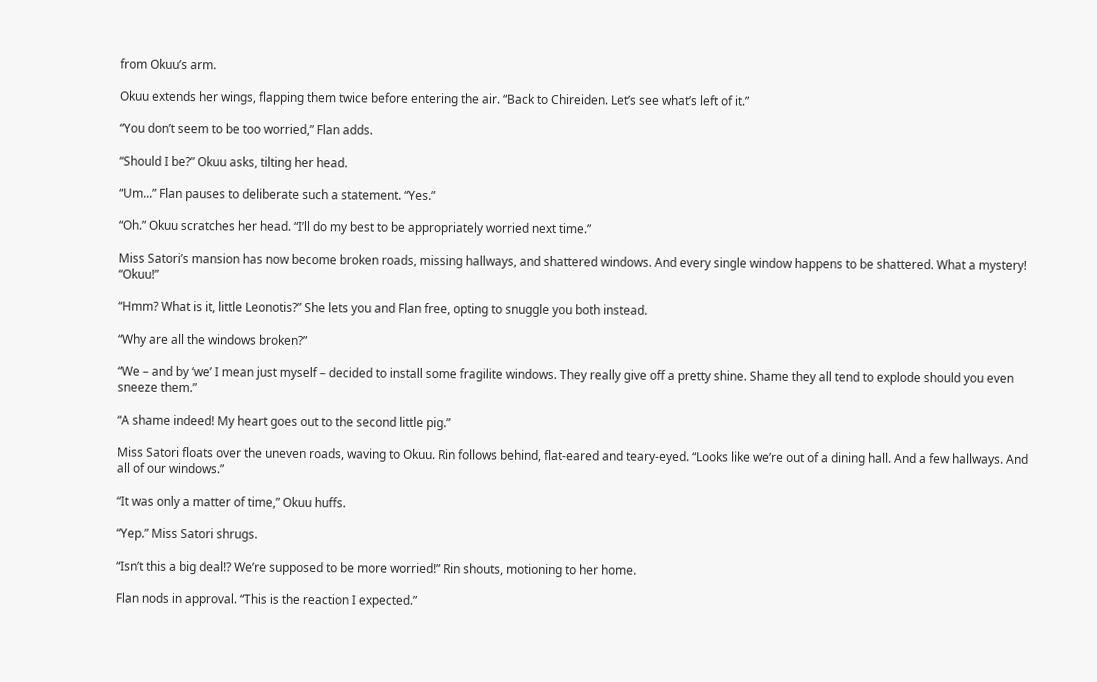from Okuu’s arm.

Okuu extends her wings, flapping them twice before entering the air. “Back to Chireiden. Let’s see what’s left of it.”

“You don’t seem to be too worried,” Flan adds.

“Should I be?” Okuu asks, tilting her head.

“Um...” Flan pauses to deliberate such a statement. “Yes.”

“Oh.” Okuu scratches her head. “I’ll do my best to be appropriately worried next time.”

Miss Satori’s mansion has now become broken roads, missing hallways, and shattered windows. And every single window happens to be shattered. What a mystery! “Okuu!”

“Hmm? What is it, little Leonotis?” She lets you and Flan free, opting to snuggle you both instead.

“Why are all the windows broken?”

“We – and by ‘we’ I mean just myself – decided to install some fragilite windows. They really give off a pretty shine. Shame they all tend to explode should you even sneeze them.”

“A shame indeed! My heart goes out to the second little pig.”

Miss Satori floats over the uneven roads, waving to Okuu. Rin follows behind, flat-eared and teary-eyed. “Looks like we’re out of a dining hall. And a few hallways. And all of our windows.”

“It was only a matter of time,” Okuu huffs.

“Yep.” Miss Satori shrugs.

“Isn’t this a big deal!? We’re supposed to be more worried!” Rin shouts, motioning to her home.

Flan nods in approval. “This is the reaction I expected.”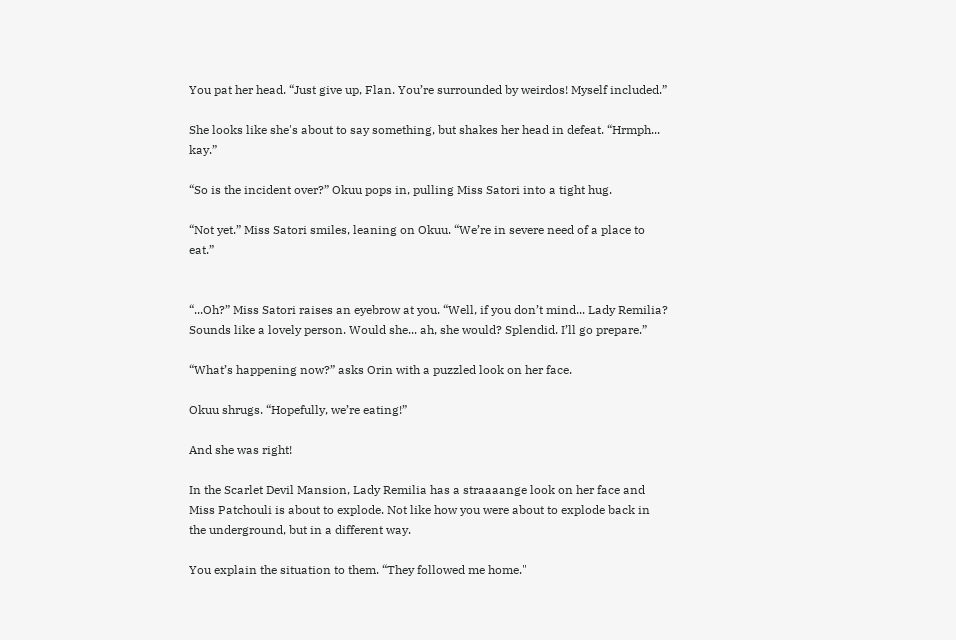You pat her head. “Just give up, Flan. You’re surrounded by weirdos! Myself included.”

She looks like she's about to say something, but shakes her head in defeat. “Hrmph... kay.”

“So is the incident over?” Okuu pops in, pulling Miss Satori into a tight hug.

“Not yet.” Miss Satori smiles, leaning on Okuu. “We’re in severe need of a place to eat.”


“...Oh?” Miss Satori raises an eyebrow at you. “Well, if you don’t mind... Lady Remilia? Sounds like a lovely person. Would she... ah, she would? Splendid. I’ll go prepare.”

“What’s happening now?” asks Orin with a puzzled look on her face.

Okuu shrugs. “Hopefully, we’re eating!”

And she was right!

In the Scarlet Devil Mansion, Lady Remilia has a straaaange look on her face and Miss Patchouli is about to explode. Not like how you were about to explode back in the underground, but in a different way.

You explain the situation to them. “They followed me home."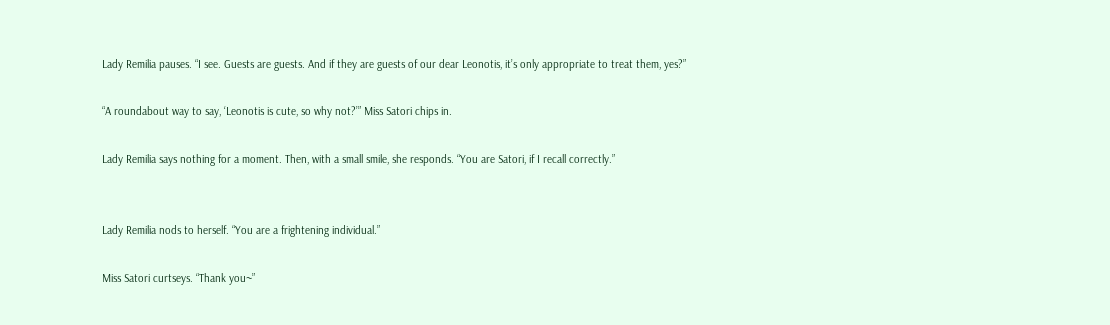Lady Remilia pauses. “I see. Guests are guests. And if they are guests of our dear Leonotis, it’s only appropriate to treat them, yes?”

“A roundabout way to say, ‘Leonotis is cute, so why not?’” Miss Satori chips in.

Lady Remilia says nothing for a moment. Then, with a small smile, she responds. “You are Satori, if I recall correctly.”


Lady Remilia nods to herself. “You are a frightening individual.”

Miss Satori curtseys. “Thank you~”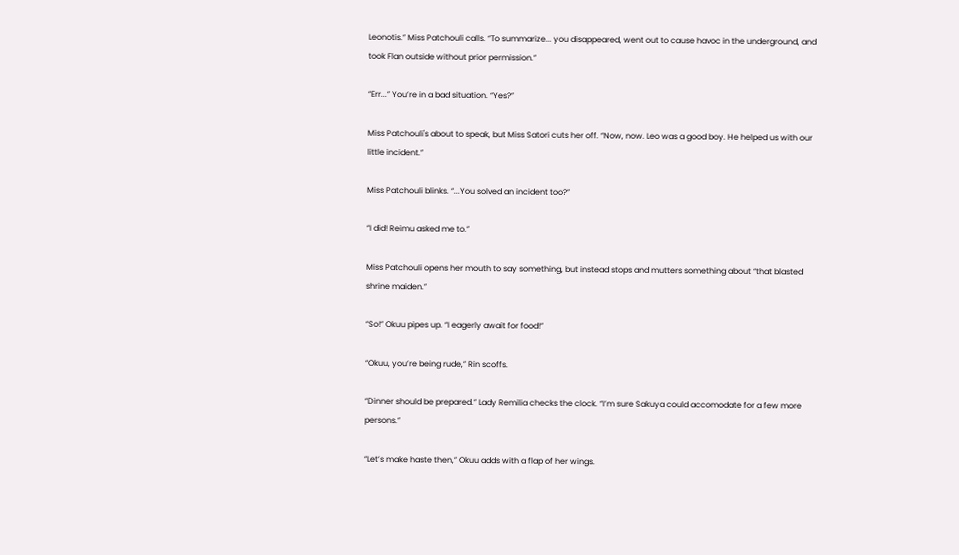Leonotis.” Miss Patchouli calls. “To summarize... you disappeared, went out to cause havoc in the underground, and took Flan outside without prior permission.”

“Err...” You’re in a bad situation. “Yes?”

Miss Patchouli's about to speak, but Miss Satori cuts her off. “Now, now. Leo was a good boy. He helped us with our little incident.”

Miss Patchouli blinks. “...You solved an incident too?”

“I did! Reimu asked me to.”

Miss Patchouli opens her mouth to say something, but instead stops and mutters something about “that blasted shrine maiden.”

“So!” Okuu pipes up. “I eagerly await for food!”

“Okuu, you’re being rude,” Rin scoffs.

“Dinner should be prepared.” Lady Remilia checks the clock. “I’m sure Sakuya could accomodate for a few more persons.”

“Let’s make haste then,” Okuu adds with a flap of her wings.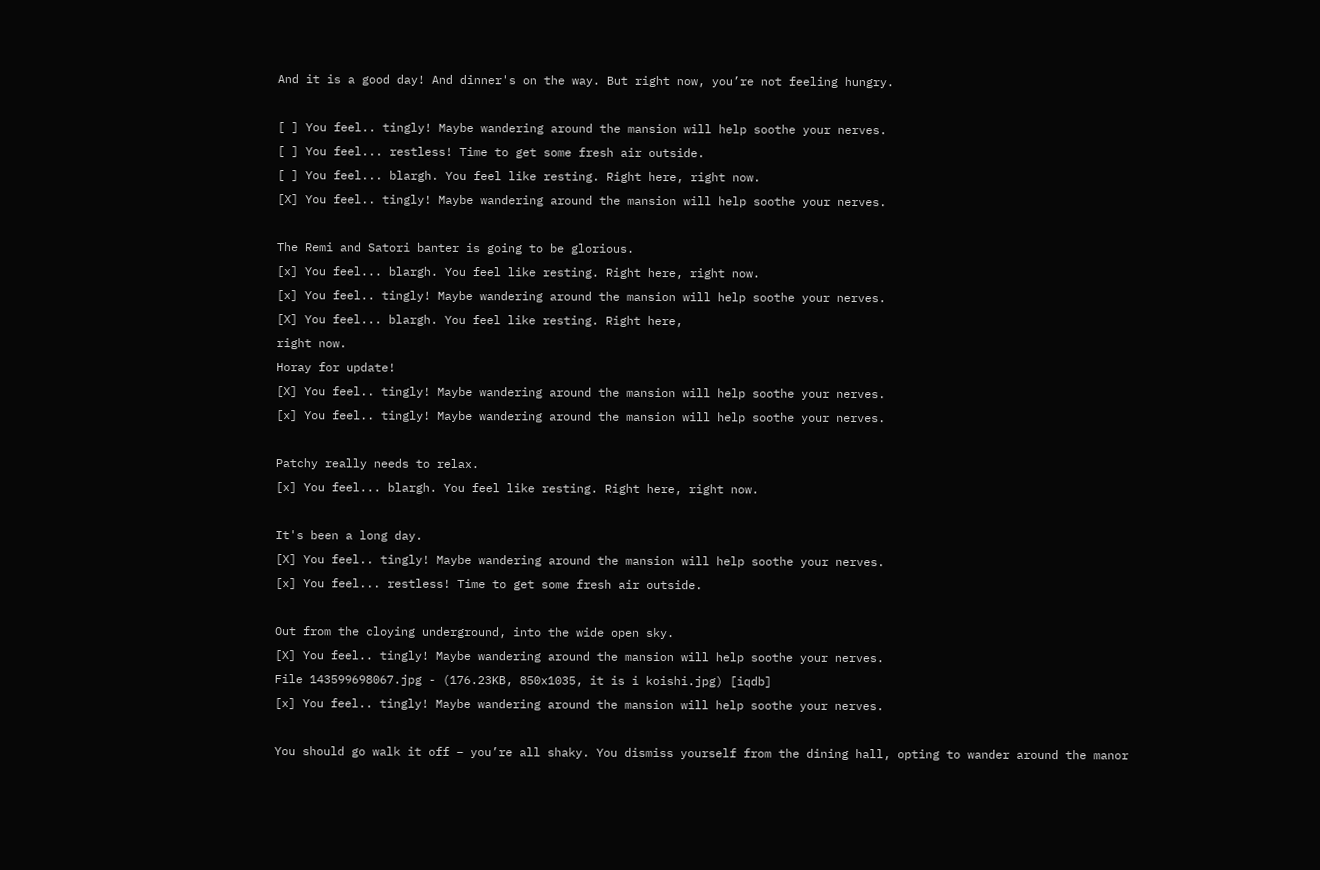And it is a good day! And dinner's on the way. But right now, you’re not feeling hungry.

[ ] You feel.. tingly! Maybe wandering around the mansion will help soothe your nerves.
[ ] You feel... restless! Time to get some fresh air outside.
[ ] You feel... blargh. You feel like resting. Right here, right now.
[X] You feel.. tingly! Maybe wandering around the mansion will help soothe your nerves.

The Remi and Satori banter is going to be glorious.
[x] You feel... blargh. You feel like resting. Right here, right now.
[x] You feel.. tingly! Maybe wandering around the mansion will help soothe your nerves.
[X] You feel... blargh. You feel like resting. Right here,
right now.
Horay for update!
[X] You feel.. tingly! Maybe wandering around the mansion will help soothe your nerves.
[x] You feel.. tingly! Maybe wandering around the mansion will help soothe your nerves.

Patchy really needs to relax.
[x] You feel... blargh. You feel like resting. Right here, right now.

It's been a long day.
[X] You feel.. tingly! Maybe wandering around the mansion will help soothe your nerves.
[x] You feel... restless! Time to get some fresh air outside.

Out from the cloying underground, into the wide open sky.
[X] You feel.. tingly! Maybe wandering around the mansion will help soothe your nerves.
File 143599698067.jpg - (176.23KB, 850x1035, it is i koishi.jpg) [iqdb]
[x] You feel.. tingly! Maybe wandering around the mansion will help soothe your nerves.

You should go walk it off – you’re all shaky. You dismiss yourself from the dining hall, opting to wander around the manor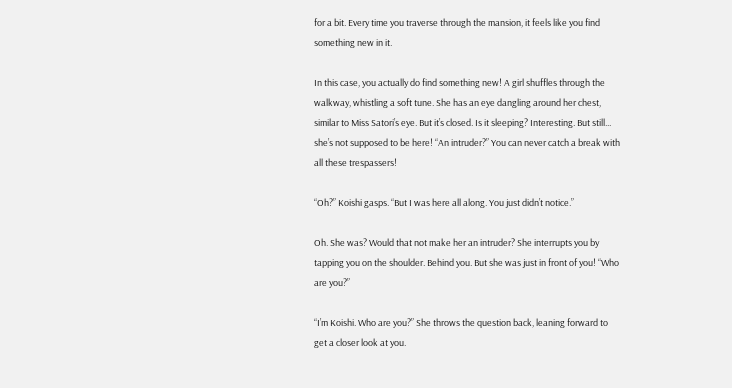for a bit. Every time you traverse through the mansion, it feels like you find something new in it.

In this case, you actually do find something new! A girl shuffles through the walkway, whistling a soft tune. She has an eye dangling around her chest, similar to Miss Satori’s eye. But it’s closed. Is it sleeping? Interesting. But still... she’s not supposed to be here! “An intruder?” You can never catch a break with all these trespassers!

“Oh?” Koishi gasps. “But I was here all along. You just didn’t notice.”

Oh. She was? Would that not make her an intruder? She interrupts you by tapping you on the shoulder. Behind you. But she was just in front of you! “Who are you?”

“I’m Koishi. Who are you?” She throws the question back, leaning forward to get a closer look at you.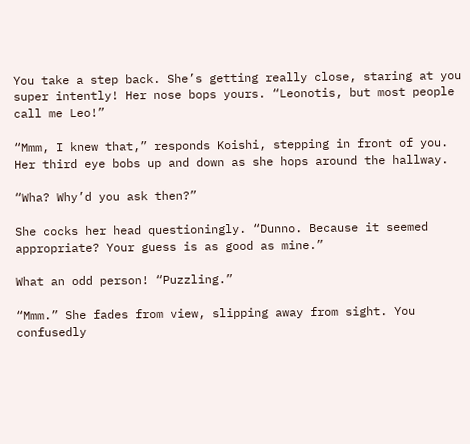You take a step back. She’s getting really close, staring at you super intently! Her nose bops yours. “Leonotis, but most people call me Leo!”

“Mmm, I knew that,” responds Koishi, stepping in front of you. Her third eye bobs up and down as she hops around the hallway.

“Wha? Why’d you ask then?”

She cocks her head questioningly. “Dunno. Because it seemed appropriate? Your guess is as good as mine.”

What an odd person! “Puzzling.”

“Mmm.” She fades from view, slipping away from sight. You confusedly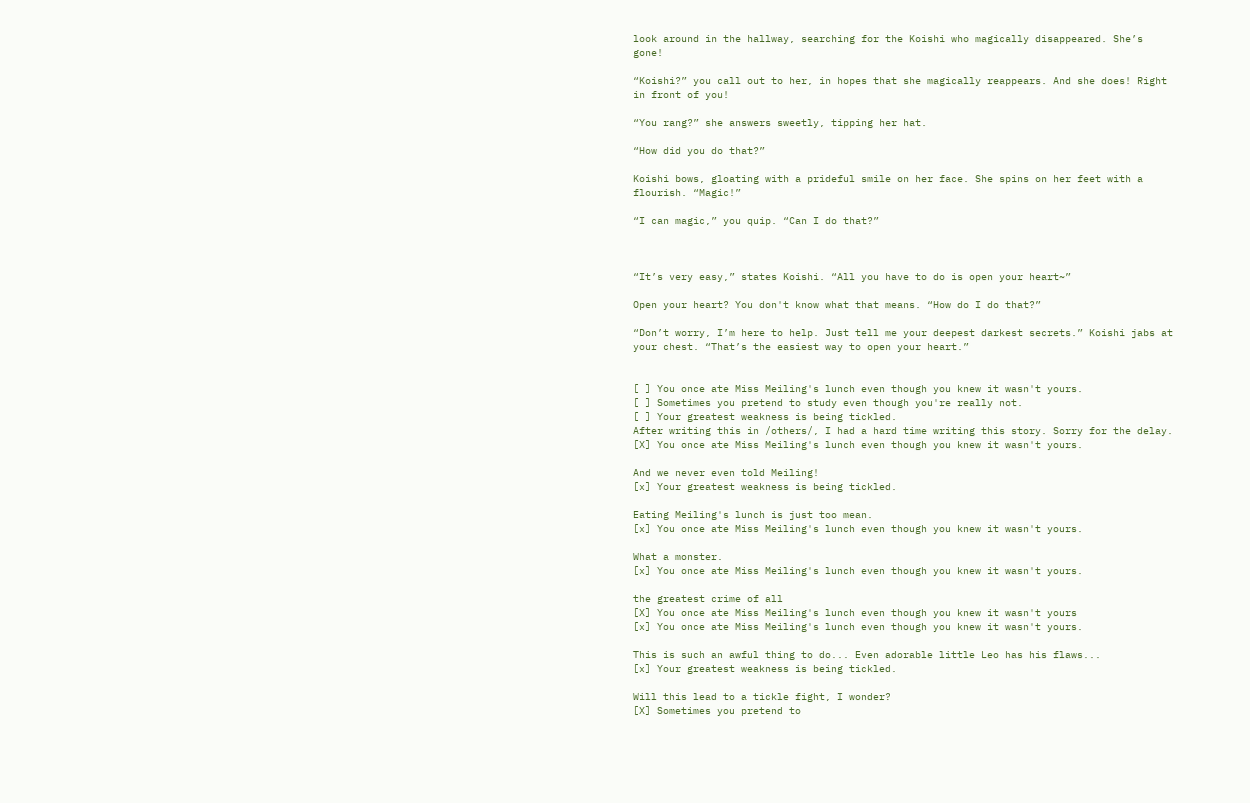look around in the hallway, searching for the Koishi who magically disappeared. She’s gone!

“Koishi?” you call out to her, in hopes that she magically reappears. And she does! Right in front of you!

“You rang?” she answers sweetly, tipping her hat.

“How did you do that?”

Koishi bows, gloating with a prideful smile on her face. She spins on her feet with a flourish. “Magic!”

“I can magic,” you quip. “Can I do that?”



“It’s very easy,” states Koishi. “All you have to do is open your heart~”

Open your heart? You don't know what that means. “How do I do that?”

“Don’t worry, I’m here to help. Just tell me your deepest darkest secrets.” Koishi jabs at your chest. “That’s the easiest way to open your heart.”


[ ] You once ate Miss Meiling's lunch even though you knew it wasn't yours.
[ ] Sometimes you pretend to study even though you're really not.
[ ] Your greatest weakness is being tickled.
After writing this in /others/, I had a hard time writing this story. Sorry for the delay.
[X] You once ate Miss Meiling's lunch even though you knew it wasn't yours.

And we never even told Meiling!
[x] Your greatest weakness is being tickled.

Eating Meiling's lunch is just too mean.
[x] You once ate Miss Meiling's lunch even though you knew it wasn't yours.

What a monster.
[x] You once ate Miss Meiling's lunch even though you knew it wasn't yours.

the greatest crime of all
[X] You once ate Miss Meiling's lunch even though you knew it wasn't yours
[x] You once ate Miss Meiling's lunch even though you knew it wasn't yours.

This is such an awful thing to do... Even adorable little Leo has his flaws...
[x] Your greatest weakness is being tickled.

Will this lead to a tickle fight, I wonder?
[X] Sometimes you pretend to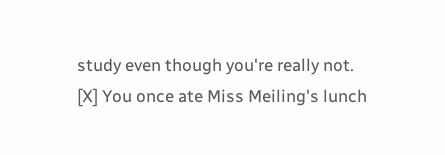study even though you're really not.
[X] You once ate Miss Meiling's lunch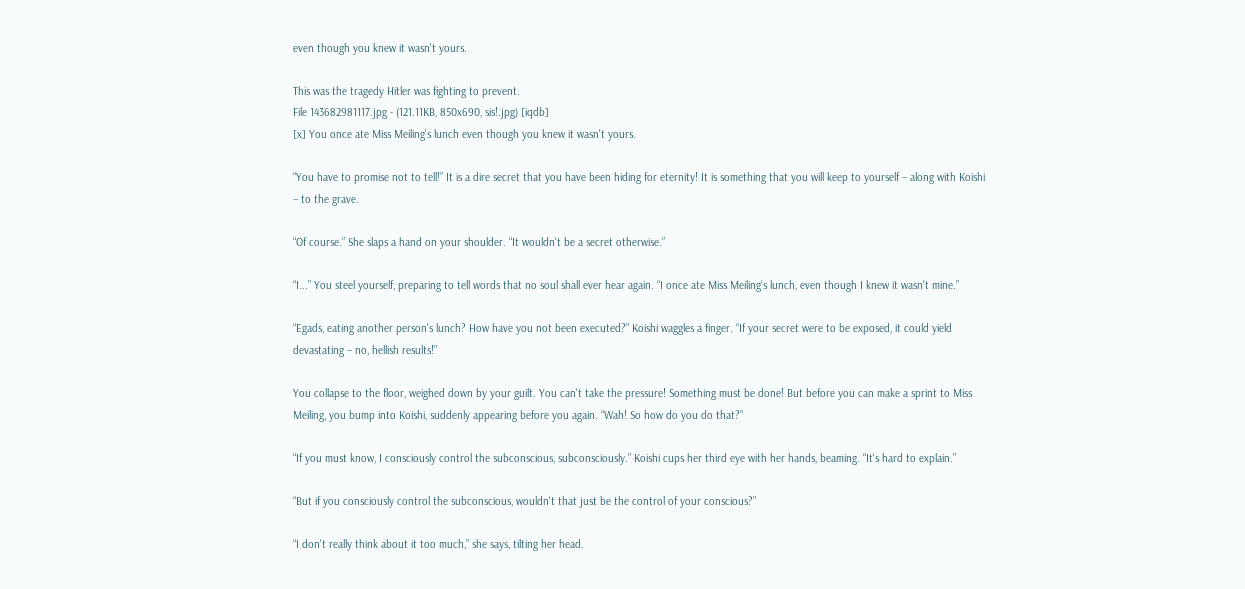even though you knew it wasn't yours.

This was the tragedy Hitler was fighting to prevent.
File 143682981117.jpg - (121.11KB, 850x690, sis!.jpg) [iqdb]
[x] You once ate Miss Meiling's lunch even though you knew it wasn't yours.

“You have to promise not to tell!” It is a dire secret that you have been hiding for eternity! It is something that you will keep to yourself – along with Koishi – to the grave.

“Of course.” She slaps a hand on your shoulder. “It wouldn't be a secret otherwise.”

“I...” You steel yourself, preparing to tell words that no soul shall ever hear again. “I once ate Miss Meiling's lunch, even though I knew it wasn't mine.”

“Egads, eating another person's lunch? How have you not been executed?” Koishi waggles a finger. “If your secret were to be exposed, it could yield devastating – no, hellish results!”

You collapse to the floor, weighed down by your guilt. You can't take the pressure! Something must be done! But before you can make a sprint to Miss Meiling, you bump into Koishi, suddenly appearing before you again. “Wah! So how do you do that?”

“If you must know, I consciously control the subconscious, subconsciously.” Koishi cups her third eye with her hands, beaming. “It's hard to explain.”

“But if you consciously control the subconscious, wouldn't that just be the control of your conscious?”

“I don't really think about it too much,” she says, tilting her head.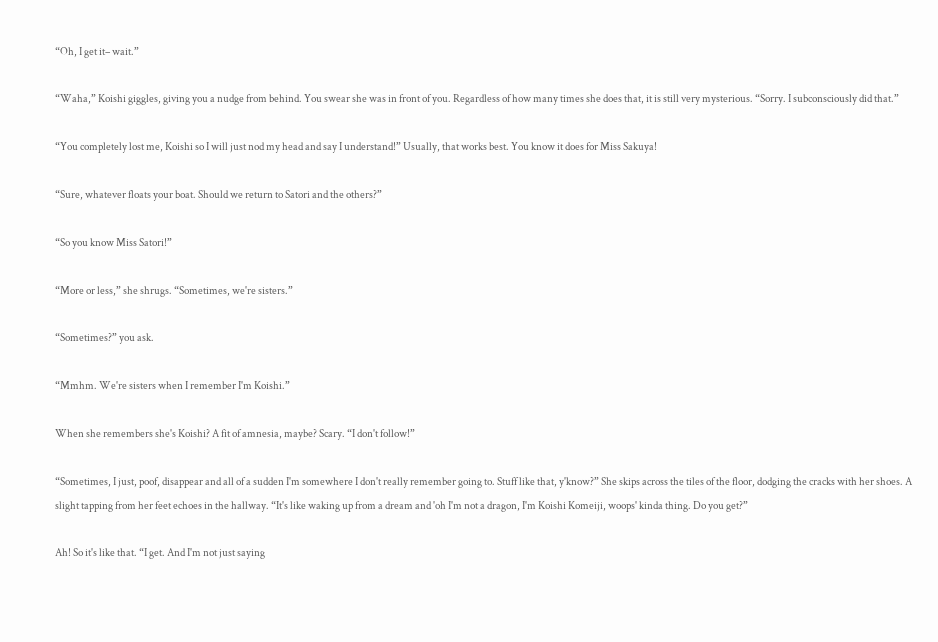“Oh, I get it– wait.”

“Waha,” Koishi giggles, giving you a nudge from behind. You swear she was in front of you. Regardless of how many times she does that, it is still very mysterious. “Sorry. I subconsciously did that.”

“You completely lost me, Koishi so I will just nod my head and say I understand!” Usually, that works best. You know it does for Miss Sakuya!

“Sure, whatever floats your boat. Should we return to Satori and the others?”

“So you know Miss Satori!”

“More or less,” she shrugs. “Sometimes, we're sisters.”

“Sometimes?” you ask.

“Mmhm. We're sisters when I remember I'm Koishi.”

When she remembers she's Koishi? A fit of amnesia, maybe? Scary. “I don't follow!”

“Sometimes, I just, poof, disappear and all of a sudden I'm somewhere I don't really remember going to. Stuff like that, y'know?” She skips across the tiles of the floor, dodging the cracks with her shoes. A slight tapping from her feet echoes in the hallway. “It's like waking up from a dream and 'oh I'm not a dragon, I'm Koishi Komeiji, woops' kinda thing. Do you get?”

Ah! So it's like that. “I get. And I'm not just saying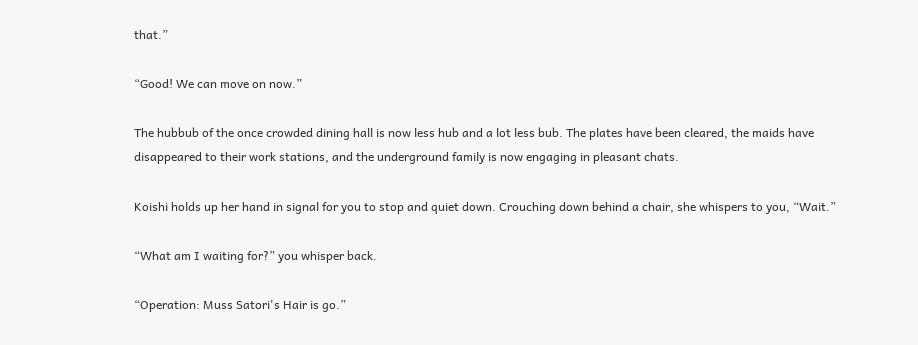that.”

“Good! We can move on now.”

The hubbub of the once crowded dining hall is now less hub and a lot less bub. The plates have been cleared, the maids have disappeared to their work stations, and the underground family is now engaging in pleasant chats.

Koishi holds up her hand in signal for you to stop and quiet down. Crouching down behind a chair, she whispers to you, “Wait.”

“What am I waiting for?” you whisper back.

“Operation: Muss Satori's Hair is go.”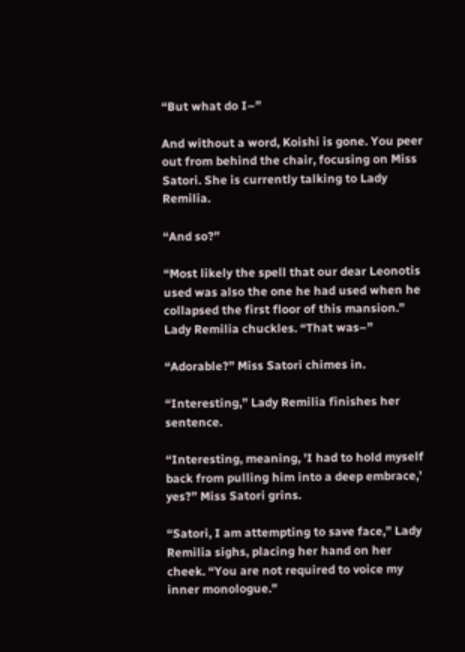“But what do I–”

And without a word, Koishi is gone. You peer out from behind the chair, focusing on Miss Satori. She is currently talking to Lady Remilia.

“And so?”

“Most likely the spell that our dear Leonotis used was also the one he had used when he collapsed the first floor of this mansion.” Lady Remilia chuckles. “That was–”

“Adorable?” Miss Satori chimes in.

“Interesting,” Lady Remilia finishes her sentence.

“Interesting, meaning, 'I had to hold myself back from pulling him into a deep embrace,' yes?” Miss Satori grins.

“Satori, I am attempting to save face,” Lady Remilia sighs, placing her hand on her cheek. “You are not required to voice my inner monologue.”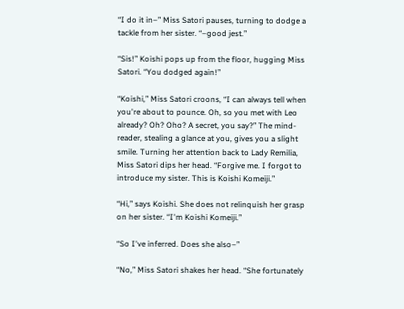“I do it in–” Miss Satori pauses, turning to dodge a tackle from her sister. “–good jest.”

“Sis!” Koishi pops up from the floor, hugging Miss Satori. “You dodged again!”

“Koishi,” Miss Satori croons, “I can always tell when you're about to pounce. Oh, so you met with Leo already? Oh? Oho? A secret, you say?” The mind-reader, stealing a glance at you, gives you a slight smile. Turning her attention back to Lady Remilia, Miss Satori dips her head. “Forgive me. I forgot to introduce my sister. This is Koishi Komeiji.”

“Hi,” says Koishi. She does not relinquish her grasp on her sister. “I'm Koishi Komeiji.”

“So I've inferred. Does she also–”

“No,” Miss Satori shakes her head. “She fortunately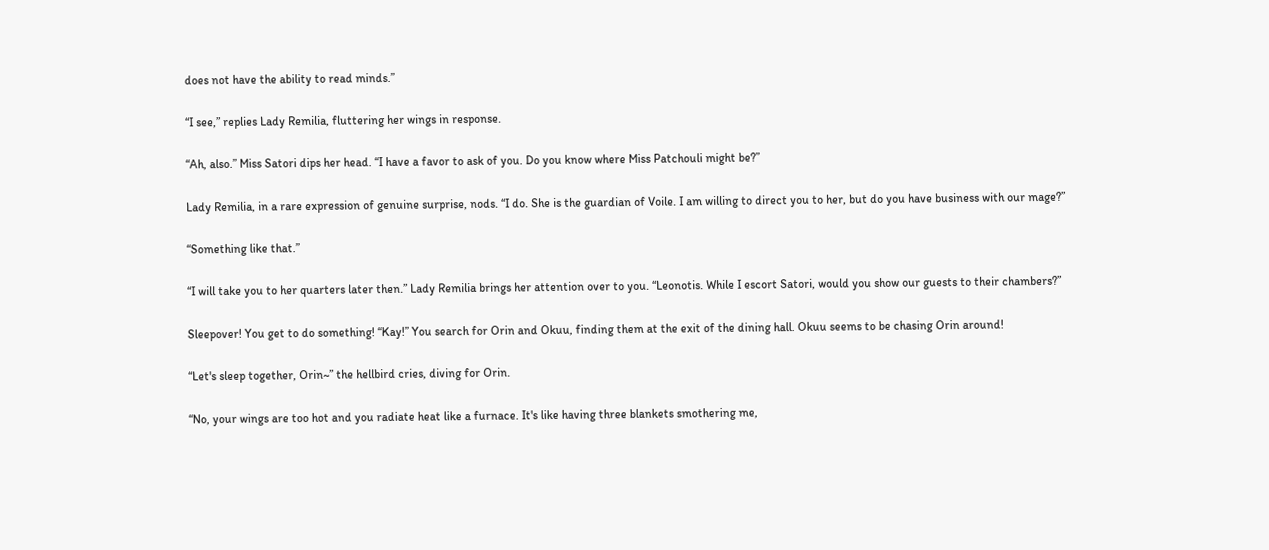does not have the ability to read minds.”

“I see,” replies Lady Remilia, fluttering her wings in response.

“Ah, also.” Miss Satori dips her head. “I have a favor to ask of you. Do you know where Miss Patchouli might be?”

Lady Remilia, in a rare expression of genuine surprise, nods. “I do. She is the guardian of Voile. I am willing to direct you to her, but do you have business with our mage?”

“Something like that.”

“I will take you to her quarters later then.” Lady Remilia brings her attention over to you. “Leonotis. While I escort Satori, would you show our guests to their chambers?”

Sleepover! You get to do something! “Kay!” You search for Orin and Okuu, finding them at the exit of the dining hall. Okuu seems to be chasing Orin around!

“Let's sleep together, Orin~” the hellbird cries, diving for Orin.

“No, your wings are too hot and you radiate heat like a furnace. It's like having three blankets smothering me,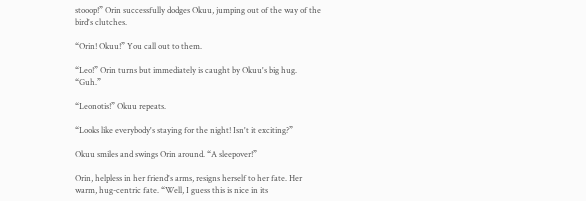stooop!” Orin successfully dodges Okuu, jumping out of the way of the bird's clutches.

“Orin! Okuu!” You call out to them.

“Leo!” Orin turns but immediately is caught by Okuu's big hug. “Guh.”

“Leonotis!” Okuu repeats.

“Looks like everybody's staying for the night! Isn't it exciting?”

Okuu smiles and swings Orin around. “A sleepover!”

Orin, helpless in her friend's arms, resigns herself to her fate. Her warm, hug-centric fate. “Well, I guess this is nice in its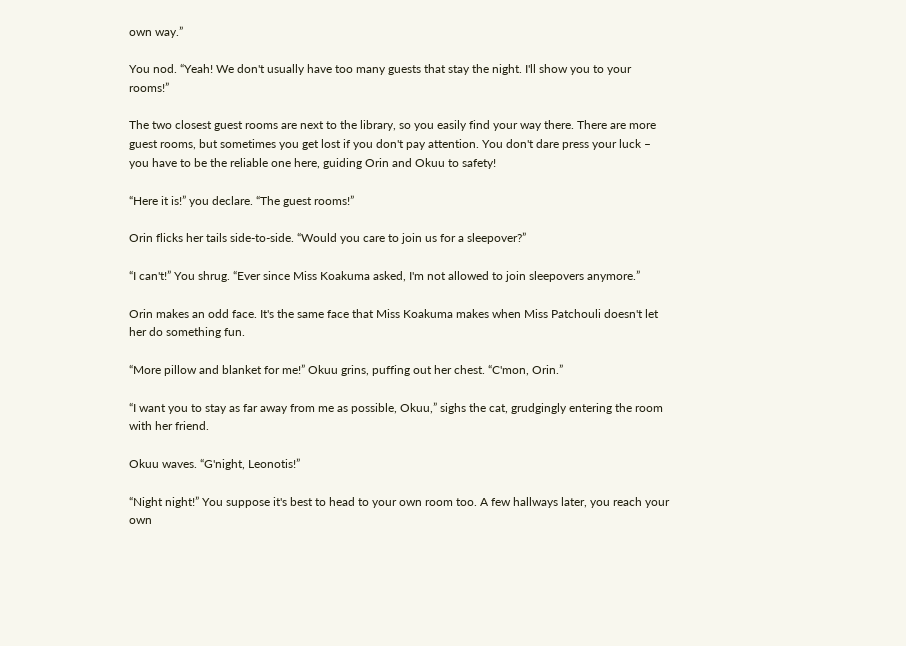own way.”

You nod. “Yeah! We don't usually have too many guests that stay the night. I'll show you to your rooms!”

The two closest guest rooms are next to the library, so you easily find your way there. There are more guest rooms, but sometimes you get lost if you don't pay attention. You don't dare press your luck – you have to be the reliable one here, guiding Orin and Okuu to safety!

“Here it is!” you declare. “The guest rooms!”

Orin flicks her tails side-to-side. “Would you care to join us for a sleepover?”

“I can't!” You shrug. “Ever since Miss Koakuma asked, I'm not allowed to join sleepovers anymore.”

Orin makes an odd face. It's the same face that Miss Koakuma makes when Miss Patchouli doesn't let her do something fun.

“More pillow and blanket for me!” Okuu grins, puffing out her chest. “C'mon, Orin.”

“I want you to stay as far away from me as possible, Okuu,” sighs the cat, grudgingly entering the room with her friend.

Okuu waves. “G'night, Leonotis!”

“Night night!” You suppose it's best to head to your own room too. A few hallways later, you reach your own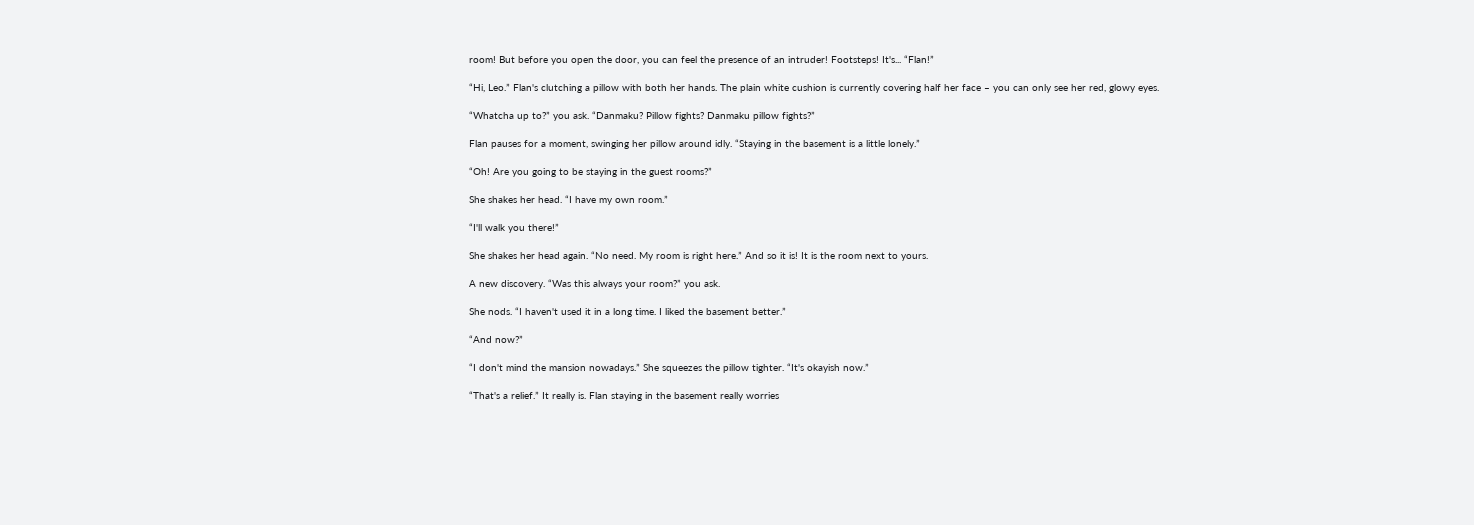room! But before you open the door, you can feel the presence of an intruder! Footsteps! It's... “Flan!”

“Hi, Leo.” Flan's clutching a pillow with both her hands. The plain white cushion is currently covering half her face – you can only see her red, glowy eyes.

“Whatcha up to?” you ask. “Danmaku? Pillow fights? Danmaku pillow fights?”

Flan pauses for a moment, swinging her pillow around idly. “Staying in the basement is a little lonely.”

“Oh! Are you going to be staying in the guest rooms?”

She shakes her head. “I have my own room.”

“I'll walk you there!”

She shakes her head again. “No need. My room is right here.” And so it is! It is the room next to yours.

A new discovery. “Was this always your room?” you ask.

She nods. “I haven't used it in a long time. I liked the basement better.”

“And now?”

“I don't mind the mansion nowadays.” She squeezes the pillow tighter. “It's okayish now.”

“That's a relief.” It really is. Flan staying in the basement really worries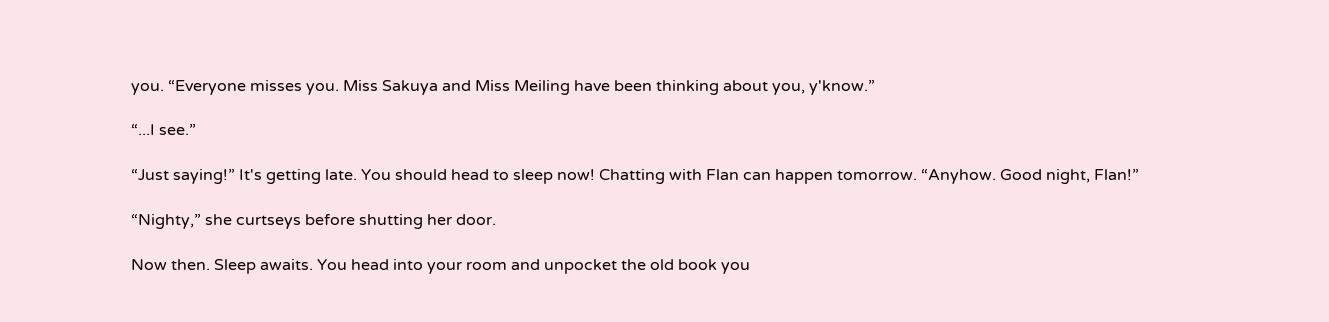you. “Everyone misses you. Miss Sakuya and Miss Meiling have been thinking about you, y'know.”

“...I see.”

“Just saying!” It's getting late. You should head to sleep now! Chatting with Flan can happen tomorrow. “Anyhow. Good night, Flan!”

“Nighty,” she curtseys before shutting her door.

Now then. Sleep awaits. You head into your room and unpocket the old book you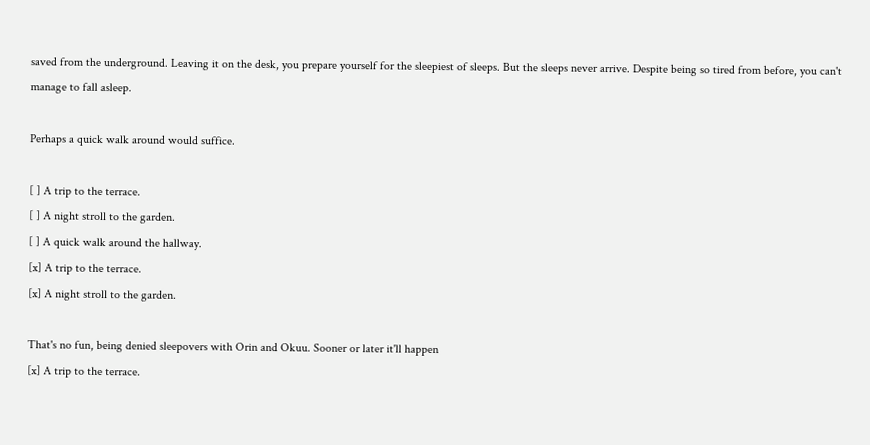saved from the underground. Leaving it on the desk, you prepare yourself for the sleepiest of sleeps. But the sleeps never arrive. Despite being so tired from before, you can't manage to fall asleep.

Perhaps a quick walk around would suffice.

[ ] A trip to the terrace.
[ ] A night stroll to the garden.
[ ] A quick walk around the hallway.
[x] A trip to the terrace.
[x] A night stroll to the garden.

That's no fun, being denied sleepovers with Orin and Okuu. Sooner or later it'll happen
[x] A trip to the terrace.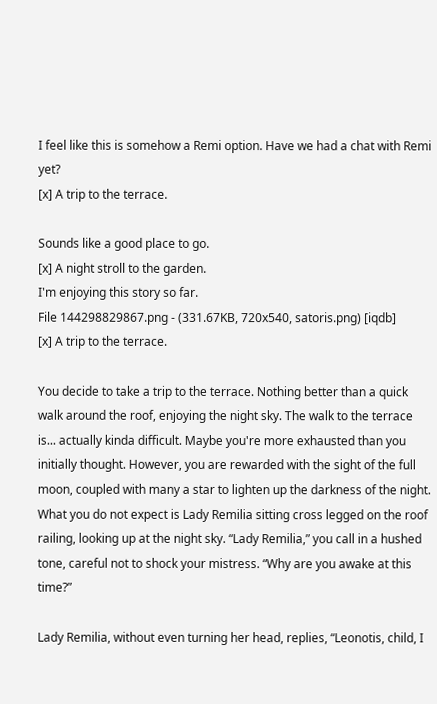I feel like this is somehow a Remi option. Have we had a chat with Remi yet?
[x] A trip to the terrace.

Sounds like a good place to go.
[x] A night stroll to the garden.
I'm enjoying this story so far.
File 144298829867.png - (331.67KB, 720x540, satoris.png) [iqdb]
[x] A trip to the terrace.

You decide to take a trip to the terrace. Nothing better than a quick walk around the roof, enjoying the night sky. The walk to the terrace is... actually kinda difficult. Maybe you're more exhausted than you initially thought. However, you are rewarded with the sight of the full moon, coupled with many a star to lighten up the darkness of the night. What you do not expect is Lady Remilia sitting cross legged on the roof railing, looking up at the night sky. “Lady Remilia,” you call in a hushed tone, careful not to shock your mistress. “Why are you awake at this time?”

Lady Remilia, without even turning her head, replies, “Leonotis, child, I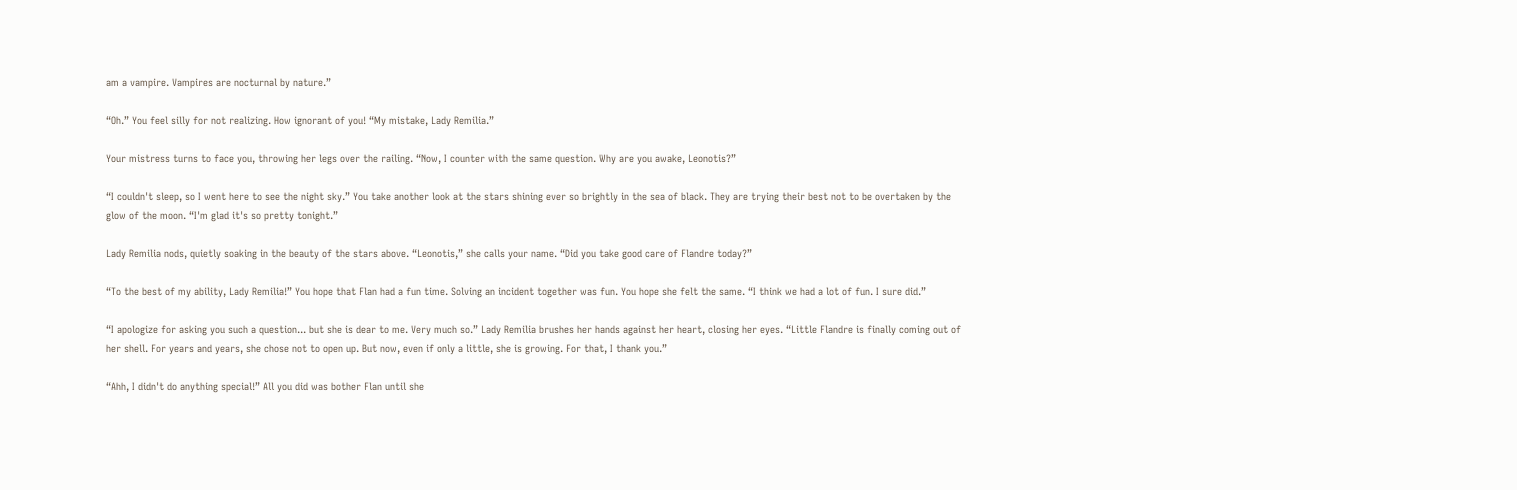am a vampire. Vampires are nocturnal by nature.”

“Oh.” You feel silly for not realizing. How ignorant of you! “My mistake, Lady Remilia.”

Your mistress turns to face you, throwing her legs over the railing. “Now, I counter with the same question. Why are you awake, Leonotis?”

“I couldn't sleep, so I went here to see the night sky.” You take another look at the stars shining ever so brightly in the sea of black. They are trying their best not to be overtaken by the glow of the moon. “I'm glad it's so pretty tonight.”

Lady Remilia nods, quietly soaking in the beauty of the stars above. “Leonotis,” she calls your name. “Did you take good care of Flandre today?”

“To the best of my ability, Lady Remilia!” You hope that Flan had a fun time. Solving an incident together was fun. You hope she felt the same. “I think we had a lot of fun. I sure did.”

“I apologize for asking you such a question... but she is dear to me. Very much so.” Lady Remilia brushes her hands against her heart, closing her eyes. “Little Flandre is finally coming out of her shell. For years and years, she chose not to open up. But now, even if only a little, she is growing. For that, I thank you.”

“Ahh, I didn't do anything special!” All you did was bother Flan until she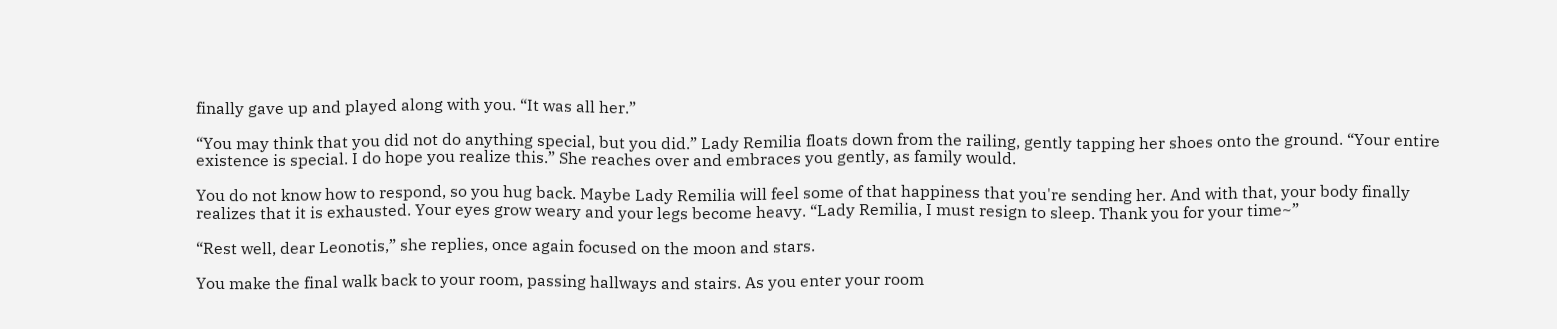finally gave up and played along with you. “It was all her.”

“You may think that you did not do anything special, but you did.” Lady Remilia floats down from the railing, gently tapping her shoes onto the ground. “Your entire existence is special. I do hope you realize this.” She reaches over and embraces you gently, as family would.

You do not know how to respond, so you hug back. Maybe Lady Remilia will feel some of that happiness that you're sending her. And with that, your body finally realizes that it is exhausted. Your eyes grow weary and your legs become heavy. “Lady Remilia, I must resign to sleep. Thank you for your time~”

“Rest well, dear Leonotis,” she replies, once again focused on the moon and stars.

You make the final walk back to your room, passing hallways and stairs. As you enter your room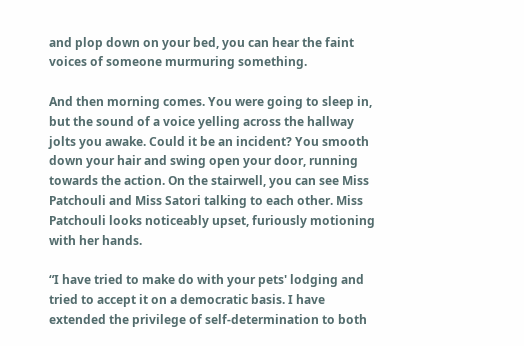and plop down on your bed, you can hear the faint voices of someone murmuring something.

And then morning comes. You were going to sleep in, but the sound of a voice yelling across the hallway jolts you awake. Could it be an incident? You smooth down your hair and swing open your door, running towards the action. On the stairwell, you can see Miss Patchouli and Miss Satori talking to each other. Miss Patchouli looks noticeably upset, furiously motioning with her hands.

“I have tried to make do with your pets' lodging and tried to accept it on a democratic basis. I have extended the privilege of self-determination to both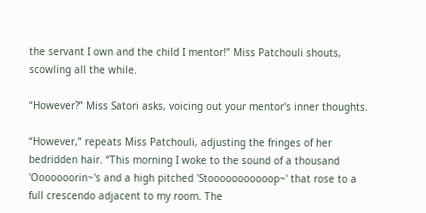the servant I own and the child I mentor!” Miss Patchouli shouts, scowling all the while.

“However?” Miss Satori asks, voicing out your mentor's inner thoughts.

“However,” repeats Miss Patchouli, adjusting the fringes of her bedridden hair. “This morning I woke to the sound of a thousand 'Ooooooorin~'s and a high pitched 'Stooooooooooop~' that rose to a full crescendo adjacent to my room. The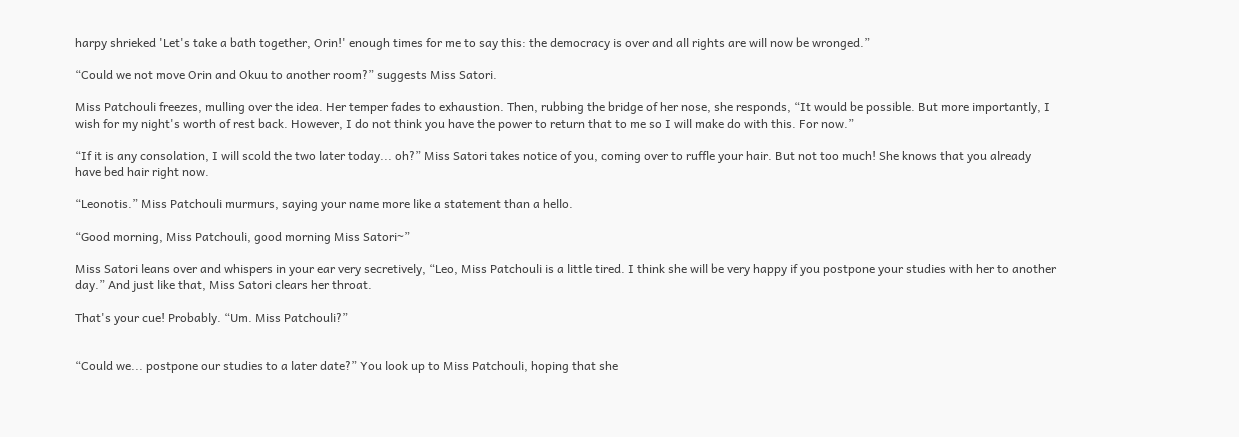harpy shrieked 'Let's take a bath together, Orin!' enough times for me to say this: the democracy is over and all rights are will now be wronged.”

“Could we not move Orin and Okuu to another room?” suggests Miss Satori.

Miss Patchouli freezes, mulling over the idea. Her temper fades to exhaustion. Then, rubbing the bridge of her nose, she responds, “It would be possible. But more importantly, I wish for my night's worth of rest back. However, I do not think you have the power to return that to me so I will make do with this. For now.”

“If it is any consolation, I will scold the two later today... oh?” Miss Satori takes notice of you, coming over to ruffle your hair. But not too much! She knows that you already have bed hair right now.

“Leonotis.” Miss Patchouli murmurs, saying your name more like a statement than a hello.

“Good morning, Miss Patchouli, good morning Miss Satori~”

Miss Satori leans over and whispers in your ear very secretively, “Leo, Miss Patchouli is a little tired. I think she will be very happy if you postpone your studies with her to another day.” And just like that, Miss Satori clears her throat.

That's your cue! Probably. “Um. Miss Patchouli?”


“Could we... postpone our studies to a later date?” You look up to Miss Patchouli, hoping that she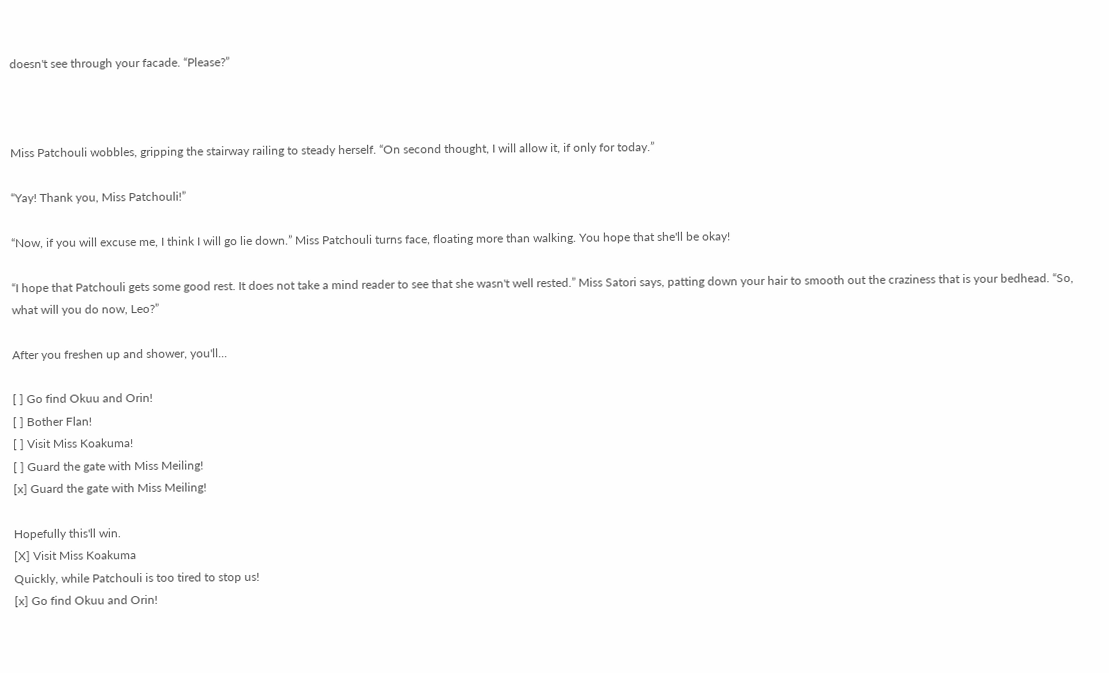doesn't see through your facade. “Please?”



Miss Patchouli wobbles, gripping the stairway railing to steady herself. “On second thought, I will allow it, if only for today.”

“Yay! Thank you, Miss Patchouli!”

“Now, if you will excuse me, I think I will go lie down.” Miss Patchouli turns face, floating more than walking. You hope that she'll be okay!

“I hope that Patchouli gets some good rest. It does not take a mind reader to see that she wasn't well rested.” Miss Satori says, patting down your hair to smooth out the craziness that is your bedhead. “So, what will you do now, Leo?”

After you freshen up and shower, you'll...

[ ] Go find Okuu and Orin!
[ ] Bother Flan!
[ ] Visit Miss Koakuma!
[ ] Guard the gate with Miss Meiling!
[x] Guard the gate with Miss Meiling!

Hopefully this'll win.
[X] Visit Miss Koakuma
Quickly, while Patchouli is too tired to stop us!
[x] Go find Okuu and Orin!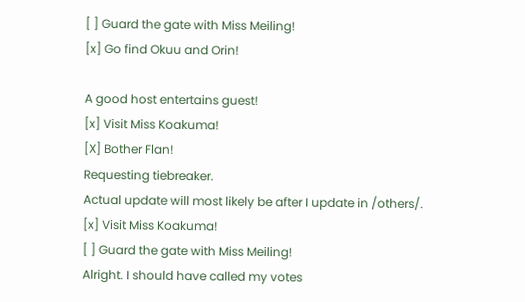[ ] Guard the gate with Miss Meiling!
[x] Go find Okuu and Orin!

A good host entertains guest!
[x] Visit Miss Koakuma!
[X] Bother Flan!
Requesting tiebreaker.
Actual update will most likely be after I update in /others/.
[x] Visit Miss Koakuma!
[ ] Guard the gate with Miss Meiling!
Alright. I should have called my votes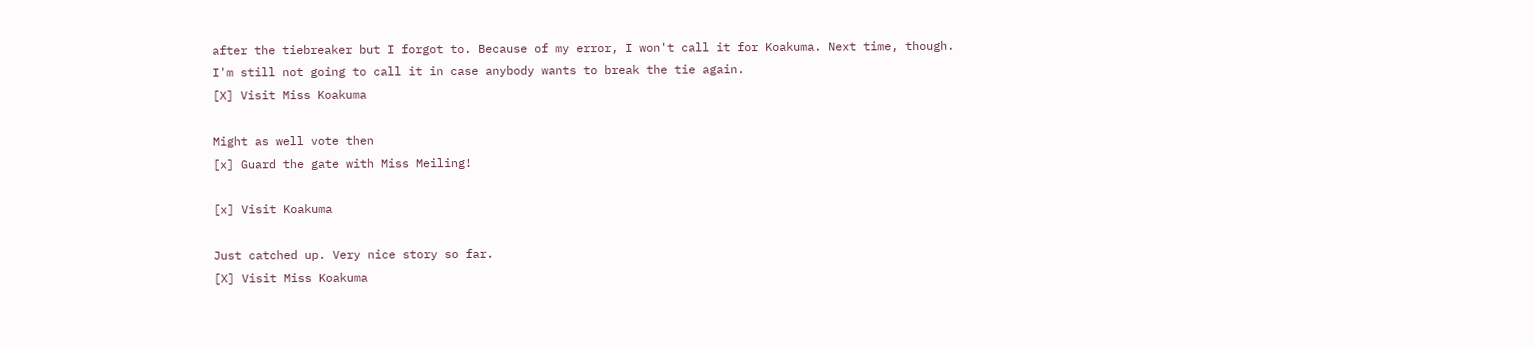after the tiebreaker but I forgot to. Because of my error, I won't call it for Koakuma. Next time, though.
I'm still not going to call it in case anybody wants to break the tie again.
[X] Visit Miss Koakuma

Might as well vote then
[x] Guard the gate with Miss Meiling!

[x] Visit Koakuma

Just catched up. Very nice story so far.
[X] Visit Miss Koakuma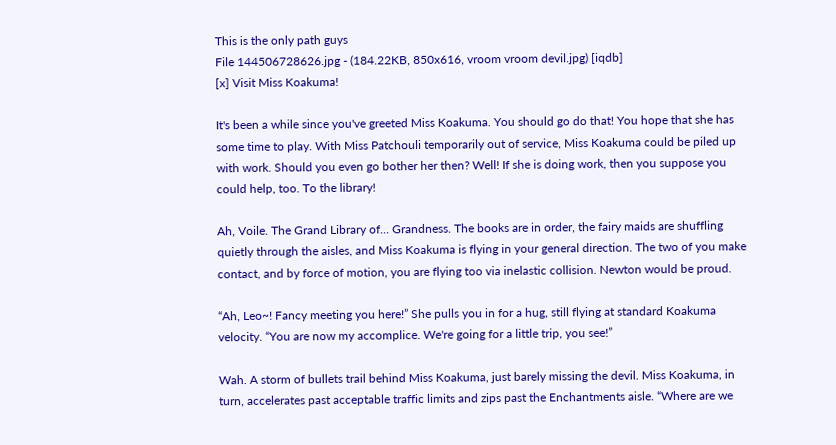This is the only path guys
File 144506728626.jpg - (184.22KB, 850x616, vroom vroom devil.jpg) [iqdb]
[x] Visit Miss Koakuma!

It's been a while since you've greeted Miss Koakuma. You should go do that! You hope that she has some time to play. With Miss Patchouli temporarily out of service, Miss Koakuma could be piled up with work. Should you even go bother her then? Well! If she is doing work, then you suppose you could help, too. To the library!

Ah, Voile. The Grand Library of... Grandness. The books are in order, the fairy maids are shuffling quietly through the aisles, and Miss Koakuma is flying in your general direction. The two of you make contact, and by force of motion, you are flying too via inelastic collision. Newton would be proud.

“Ah, Leo~! Fancy meeting you here!” She pulls you in for a hug, still flying at standard Koakuma velocity. “You are now my accomplice. We're going for a little trip, you see!”

Wah. A storm of bullets trail behind Miss Koakuma, just barely missing the devil. Miss Koakuma, in turn, accelerates past acceptable traffic limits and zips past the Enchantments aisle. “Where are we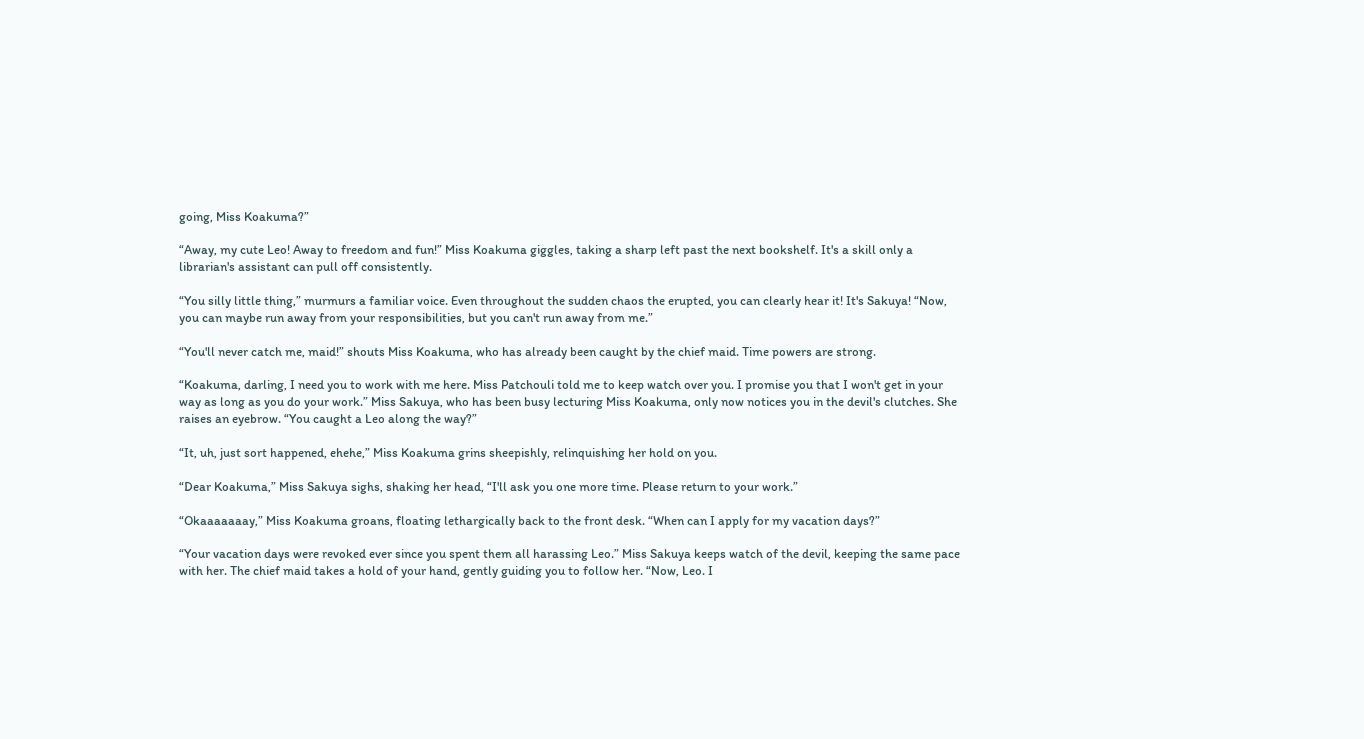going, Miss Koakuma?”

“Away, my cute Leo! Away to freedom and fun!” Miss Koakuma giggles, taking a sharp left past the next bookshelf. It's a skill only a librarian's assistant can pull off consistently.

“You silly little thing,” murmurs a familiar voice. Even throughout the sudden chaos the erupted, you can clearly hear it! It's Sakuya! “Now, you can maybe run away from your responsibilities, but you can't run away from me.”

“You'll never catch me, maid!” shouts Miss Koakuma, who has already been caught by the chief maid. Time powers are strong.

“Koakuma, darling, I need you to work with me here. Miss Patchouli told me to keep watch over you. I promise you that I won't get in your way as long as you do your work.” Miss Sakuya, who has been busy lecturing Miss Koakuma, only now notices you in the devil's clutches. She raises an eyebrow. “You caught a Leo along the way?”

“It, uh, just sort happened, ehehe,” Miss Koakuma grins sheepishly, relinquishing her hold on you.

“Dear Koakuma,” Miss Sakuya sighs, shaking her head, “I'll ask you one more time. Please return to your work.”

“Okaaaaaaay,” Miss Koakuma groans, floating lethargically back to the front desk. “When can I apply for my vacation days?”

“Your vacation days were revoked ever since you spent them all harassing Leo.” Miss Sakuya keeps watch of the devil, keeping the same pace with her. The chief maid takes a hold of your hand, gently guiding you to follow her. “Now, Leo. I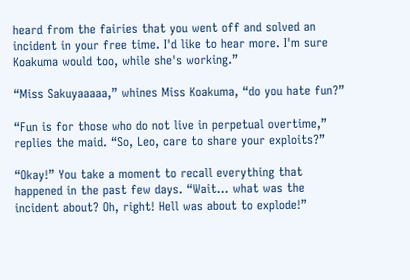heard from the fairies that you went off and solved an incident in your free time. I'd like to hear more. I'm sure Koakuma would too, while she's working.”

“Miss Sakuyaaaaa,” whines Miss Koakuma, “do you hate fun?”

“Fun is for those who do not live in perpetual overtime,” replies the maid. “So, Leo, care to share your exploits?”

“Okay!” You take a moment to recall everything that happened in the past few days. “Wait... what was the incident about? Oh, right! Hell was about to explode!”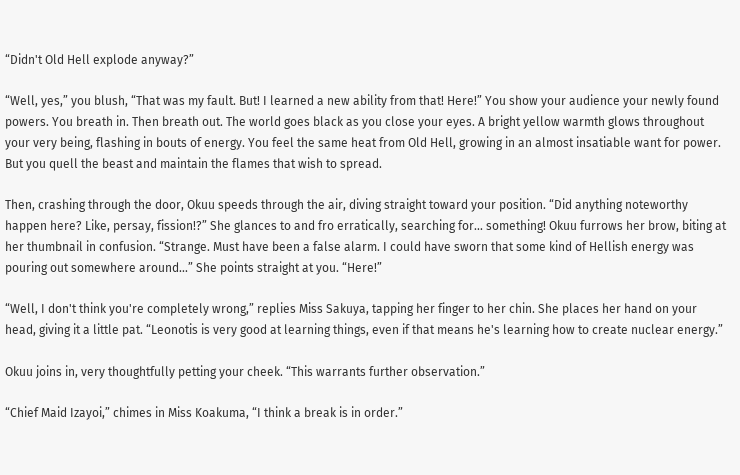“Didn't Old Hell explode anyway?”

“Well, yes,” you blush, “That was my fault. But! I learned a new ability from that! Here!” You show your audience your newly found powers. You breath in. Then breath out. The world goes black as you close your eyes. A bright yellow warmth glows throughout your very being, flashing in bouts of energy. You feel the same heat from Old Hell, growing in an almost insatiable want for power. But you quell the beast and maintain the flames that wish to spread.

Then, crashing through the door, Okuu speeds through the air, diving straight toward your position. “Did anything noteworthy happen here? Like, persay, fission!?” She glances to and fro erratically, searching for... something! Okuu furrows her brow, biting at her thumbnail in confusion. “Strange. Must have been a false alarm. I could have sworn that some kind of Hellish energy was pouring out somewhere around...” She points straight at you. “Here!”

“Well, I don't think you're completely wrong,” replies Miss Sakuya, tapping her finger to her chin. She places her hand on your head, giving it a little pat. “Leonotis is very good at learning things, even if that means he's learning how to create nuclear energy.”

Okuu joins in, very thoughtfully petting your cheek. “This warrants further observation.”

“Chief Maid Izayoi,” chimes in Miss Koakuma, “I think a break is in order.”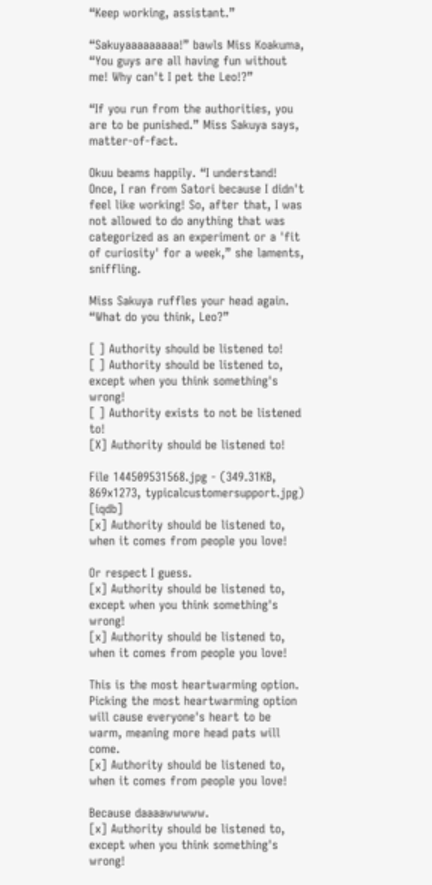“Keep working, assistant.”

“Sakuyaaaaaaaaa!” bawls Miss Koakuma, “You guys are all having fun without me! Why can't I pet the Leo!?”

“If you run from the authorities, you are to be punished.” Miss Sakuya says, matter-of-fact.

Okuu beams happily. “I understand! Once, I ran from Satori because I didn't feel like working! So, after that, I was not allowed to do anything that was categorized as an experiment or a 'fit of curiosity' for a week,” she laments, sniffling.

Miss Sakuya ruffles your head again. “What do you think, Leo?”

[ ] Authority should be listened to!
[ ] Authority should be listened to, except when you think something's wrong!
[ ] Authority exists to not be listened to!
[X] Authority should be listened to!

File 144509531568.jpg - (349.31KB, 869x1273, typicalcustomersupport.jpg) [iqdb]
[x] Authority should be listened to, when it comes from people you love!

Or respect I guess.
[x] Authority should be listened to, except when you think something's wrong!
[x] Authority should be listened to, when it comes from people you love!

This is the most heartwarming option. Picking the most heartwarming option will cause everyone's heart to be warm, meaning more head pats will come.
[x] Authority should be listened to, when it comes from people you love!

Because daaaawwwww.
[x] Authority should be listened to, except when you think something's wrong!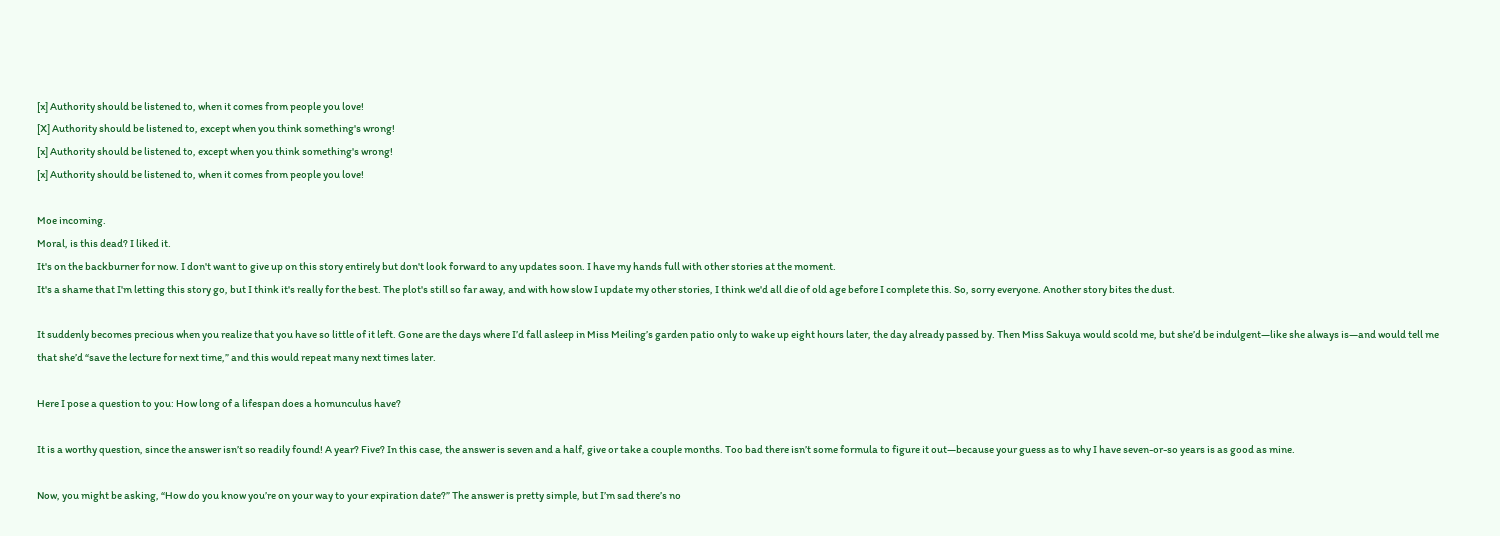[x] Authority should be listened to, when it comes from people you love!
[X] Authority should be listened to, except when you think something's wrong!
[x] Authority should be listened to, except when you think something's wrong!
[x] Authority should be listened to, when it comes from people you love!

Moe incoming.
Moral, is this dead? I liked it.
It's on the backburner for now. I don't want to give up on this story entirely but don't look forward to any updates soon. I have my hands full with other stories at the moment.
It's a shame that I'm letting this story go, but I think it's really for the best. The plot's still so far away, and with how slow I update my other stories, I think we'd all die of old age before I complete this. So, sorry everyone. Another story bites the dust.

It suddenly becomes precious when you realize that you have so little of it left. Gone are the days where I’d fall asleep in Miss Meiling’s garden patio only to wake up eight hours later, the day already passed by. Then Miss Sakuya would scold me, but she’d be indulgent—like she always is—and would tell me that she’d “save the lecture for next time,” and this would repeat many next times later.

Here I pose a question to you: How long of a lifespan does a homunculus have?

It is a worthy question, since the answer isn’t so readily found! A year? Five? In this case, the answer is seven and a half, give or take a couple months. Too bad there isn’t some formula to figure it out—because your guess as to why I have seven-or-so years is as good as mine.

Now, you might be asking, “How do you know you’re on your way to your expiration date?” The answer is pretty simple, but I’m sad there’s no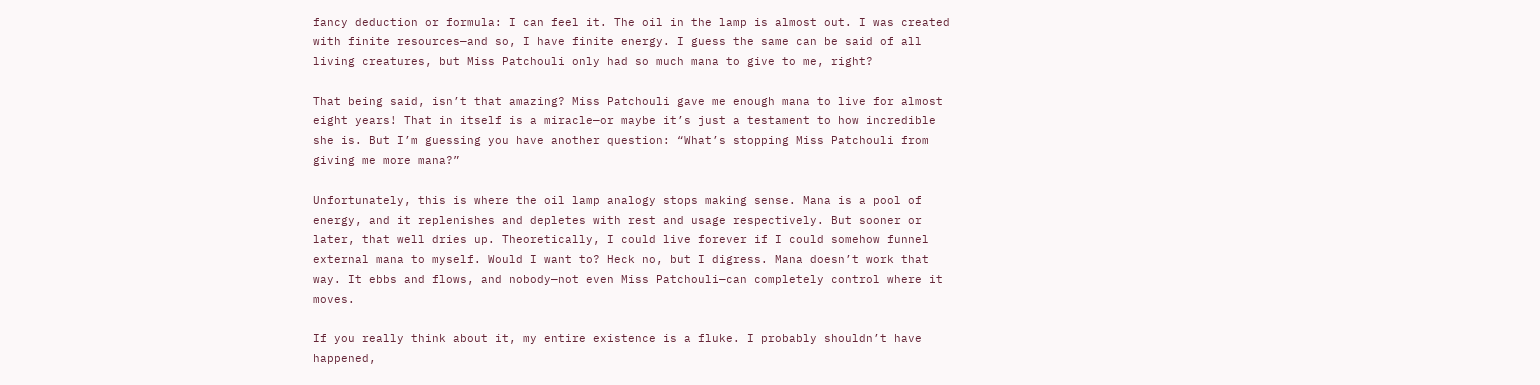fancy deduction or formula: I can feel it. The oil in the lamp is almost out. I was created with finite resources—and so, I have finite energy. I guess the same can be said of all living creatures, but Miss Patchouli only had so much mana to give to me, right?

That being said, isn’t that amazing? Miss Patchouli gave me enough mana to live for almost eight years! That in itself is a miracle—or maybe it’s just a testament to how incredible she is. But I’m guessing you have another question: “What’s stopping Miss Patchouli from giving me more mana?”

Unfortunately, this is where the oil lamp analogy stops making sense. Mana is a pool of energy, and it replenishes and depletes with rest and usage respectively. But sooner or later, that well dries up. Theoretically, I could live forever if I could somehow funnel external mana to myself. Would I want to? Heck no, but I digress. Mana doesn’t work that way. It ebbs and flows, and nobody—not even Miss Patchouli—can completely control where it moves.

If you really think about it, my entire existence is a fluke. I probably shouldn’t have happened,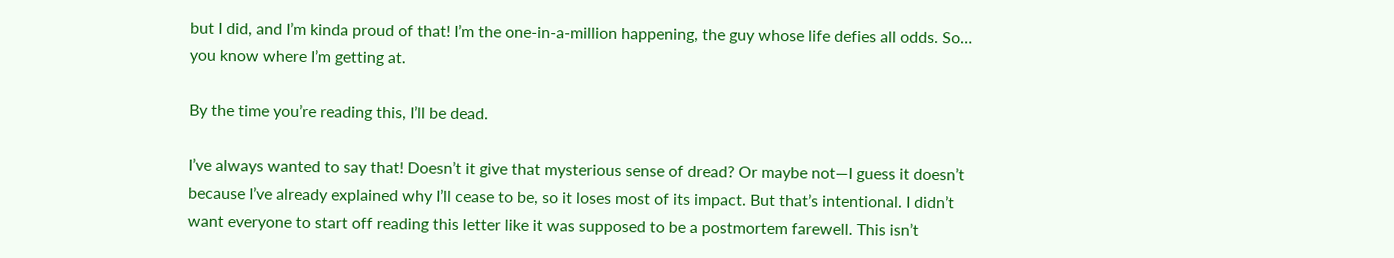but I did, and I’m kinda proud of that! I’m the one-in-a-million happening, the guy whose life defies all odds. So… you know where I’m getting at.

By the time you’re reading this, I’ll be dead.

I’ve always wanted to say that! Doesn’t it give that mysterious sense of dread? Or maybe not—I guess it doesn’t because I’ve already explained why I’ll cease to be, so it loses most of its impact. But that’s intentional. I didn’t want everyone to start off reading this letter like it was supposed to be a postmortem farewell. This isn’t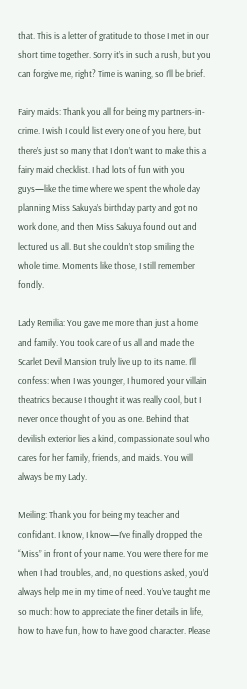that. This is a letter of gratitude to those I met in our short time together. Sorry it’s in such a rush, but you can forgive me, right? Time is waning, so I’ll be brief.

Fairy maids: Thank you all for being my partners-in-crime. I wish I could list every one of you here, but there’s just so many that I don’t want to make this a fairy maid checklist. I had lots of fun with you guys—like the time where we spent the whole day planning Miss Sakuya’s birthday party and got no work done, and then Miss Sakuya found out and lectured us all. But she couldn’t stop smiling the whole time. Moments like those, I still remember fondly.

Lady Remilia: You gave me more than just a home and family. You took care of us all and made the Scarlet Devil Mansion truly live up to its name. I’ll confess: when I was younger, I humored your villain theatrics because I thought it was really cool, but I never once thought of you as one. Behind that devilish exterior lies a kind, compassionate soul who cares for her family, friends, and maids. You will always be my Lady.

Meiling: Thank you for being my teacher and confidant. I know, I know—I’ve finally dropped the “Miss” in front of your name. You were there for me when I had troubles, and, no questions asked, you’d always help me in my time of need. You’ve taught me so much: how to appreciate the finer details in life, how to have fun, how to have good character. Please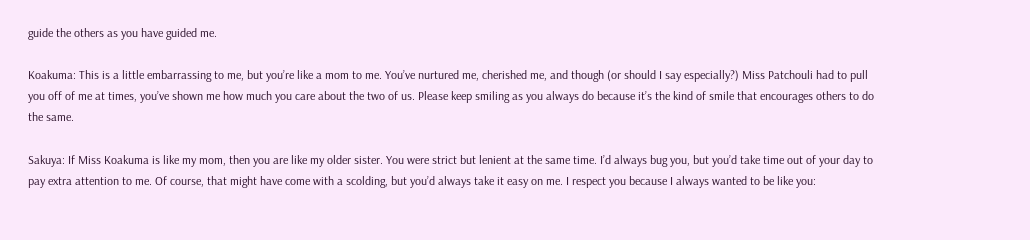guide the others as you have guided me.

Koakuma: This is a little embarrassing to me, but you’re like a mom to me. You’ve nurtured me, cherished me, and though (or should I say especially?) Miss Patchouli had to pull you off of me at times, you’ve shown me how much you care about the two of us. Please keep smiling as you always do because it’s the kind of smile that encourages others to do the same.

Sakuya: If Miss Koakuma is like my mom, then you are like my older sister. You were strict but lenient at the same time. I’d always bug you, but you’d take time out of your day to pay extra attention to me. Of course, that might have come with a scolding, but you’d always take it easy on me. I respect you because I always wanted to be like you: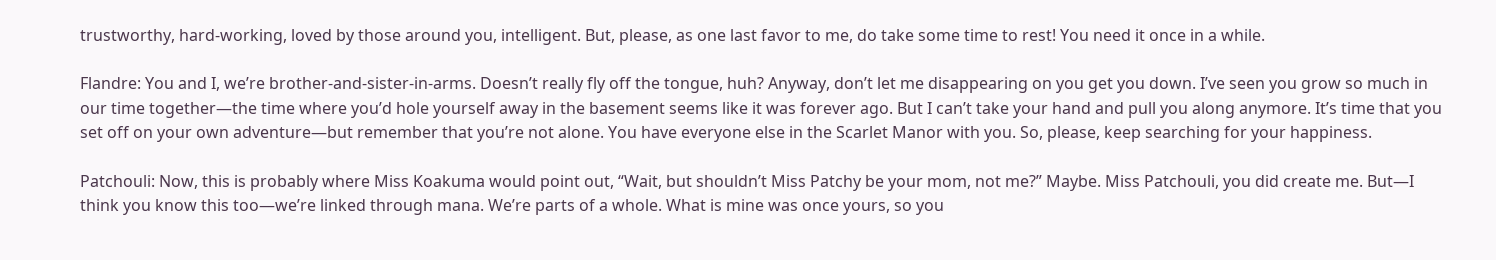trustworthy, hard-working, loved by those around you, intelligent. But, please, as one last favor to me, do take some time to rest! You need it once in a while.

Flandre: You and I, we’re brother-and-sister-in-arms. Doesn’t really fly off the tongue, huh? Anyway, don’t let me disappearing on you get you down. I’ve seen you grow so much in our time together—the time where you’d hole yourself away in the basement seems like it was forever ago. But I can’t take your hand and pull you along anymore. It’s time that you set off on your own adventure—but remember that you’re not alone. You have everyone else in the Scarlet Manor with you. So, please, keep searching for your happiness.

Patchouli: Now, this is probably where Miss Koakuma would point out, “Wait, but shouldn’t Miss Patchy be your mom, not me?” Maybe. Miss Patchouli, you did create me. But—I think you know this too—we’re linked through mana. We’re parts of a whole. What is mine was once yours, so you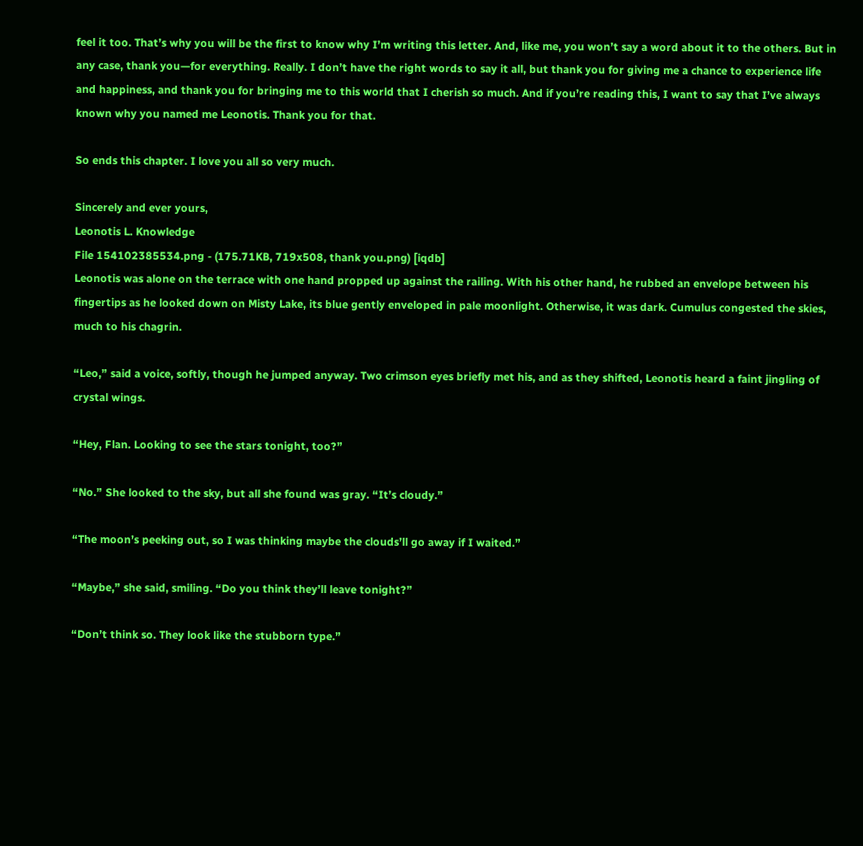feel it too. That’s why you will be the first to know why I’m writing this letter. And, like me, you won’t say a word about it to the others. But in any case, thank you—for everything. Really. I don’t have the right words to say it all, but thank you for giving me a chance to experience life and happiness, and thank you for bringing me to this world that I cherish so much. And if you’re reading this, I want to say that I’ve always known why you named me Leonotis. Thank you for that.

So ends this chapter. I love you all so very much.

Sincerely and ever yours,
Leonotis L. Knowledge
File 154102385534.png - (175.71KB, 719x508, thank you.png) [iqdb]
Leonotis was alone on the terrace with one hand propped up against the railing. With his other hand, he rubbed an envelope between his fingertips as he looked down on Misty Lake, its blue gently enveloped in pale moonlight. Otherwise, it was dark. Cumulus congested the skies, much to his chagrin.

“Leo,” said a voice, softly, though he jumped anyway. Two crimson eyes briefly met his, and as they shifted, Leonotis heard a faint jingling of crystal wings.

“Hey, Flan. Looking to see the stars tonight, too?”

“No.” She looked to the sky, but all she found was gray. “It’s cloudy.”

“The moon’s peeking out, so I was thinking maybe the clouds’ll go away if I waited.”

“Maybe,” she said, smiling. “Do you think they’ll leave tonight?”

“Don’t think so. They look like the stubborn type.”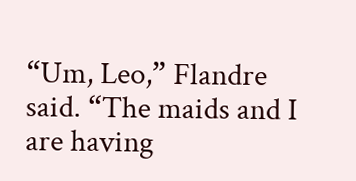“Um, Leo,” Flandre said. “The maids and I are having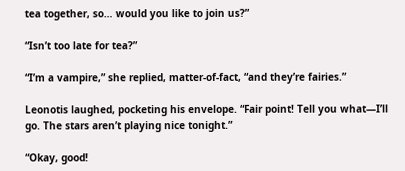tea together, so… would you like to join us?”

“Isn’t too late for tea?”

“I’m a vampire,” she replied, matter-of-fact, “and they’re fairies.”

Leonotis laughed, pocketing his envelope. “Fair point! Tell you what—I’ll go. The stars aren’t playing nice tonight.”

“Okay, good!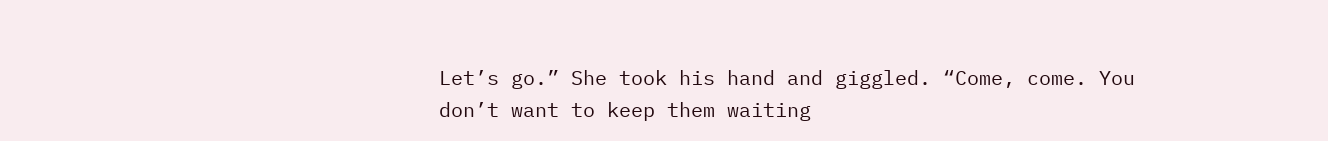Let’s go.” She took his hand and giggled. “Come, come. You don’t want to keep them waiting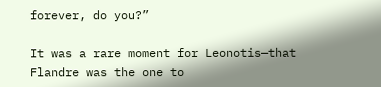forever, do you?”

It was a rare moment for Leonotis—that Flandre was the one to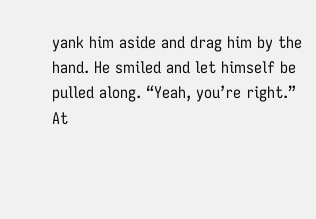yank him aside and drag him by the hand. He smiled and let himself be pulled along. “Yeah, you’re right.”
At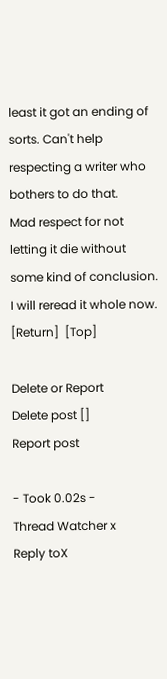least it got an ending of sorts. Can't help respecting a writer who bothers to do that.
Mad respect for not letting it die without some kind of conclusion. I will reread it whole now.
[Return]  [Top]

Delete or Report
Delete post []
Report post

- Took 0.02s -
Thread Watcher x
Reply toX